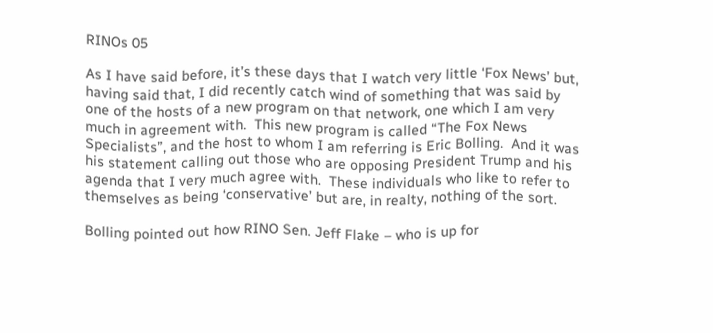RINOs 05

As I have said before, it’s these days that I watch very little ‘Fox News’ but, having said that, I did recently catch wind of something that was said by one of the hosts of a new program on that network, one which I am very much in agreement with.  This new program is called “The Fox News Specialists”, and the host to whom I am referring is Eric Bolling.  And it was his statement calling out those who are opposing President Trump and his agenda that I very much agree with.  These individuals who like to refer to themselves as being ‘conservative’ but are, in realty, nothing of the sort.

Bolling pointed out how RINO Sen. Jeff Flake – who is up for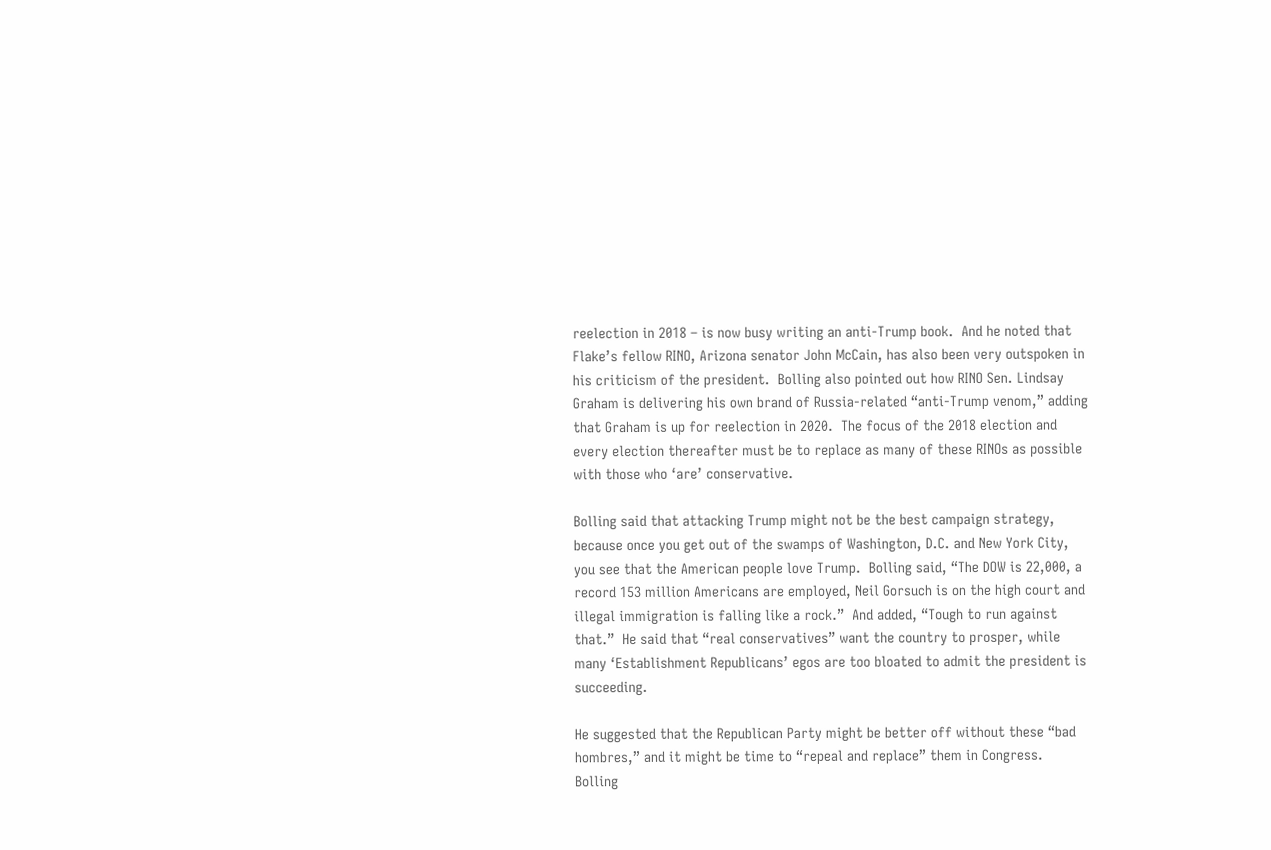reelection in 2018 – is now busy writing an anti-Trump book.  And he noted that Flake’s fellow RINO, Arizona senator John McCain, has also been very outspoken in his criticism of the president.  Bolling also pointed out how RINO Sen. Lindsay Graham is delivering his own brand of Russia-related “anti-Trump venom,” adding that Graham is up for reelection in 2020.  The focus of the 2018 election and every election thereafter must be to replace as many of these RINOs as possible with those who ‘are’ conservative.

Bolling said that attacking Trump might not be the best campaign strategy, because once you get out of the swamps of Washington, D.C. and New York City, you see that the American people love Trump.  Bolling said, “The DOW is 22,000, a record 153 million Americans are employed, Neil Gorsuch is on the high court and illegal immigration is falling like a rock.”  And added, “Tough to run against that.”  He said that “real conservatives” want the country to prosper, while many ‘Establishment Republicans’ egos are too bloated to admit the president is succeeding.

He suggested that the Republican Party might be better off without these “bad hombres,” and it might be time to “repeal and replace” them in Congress.  Bolling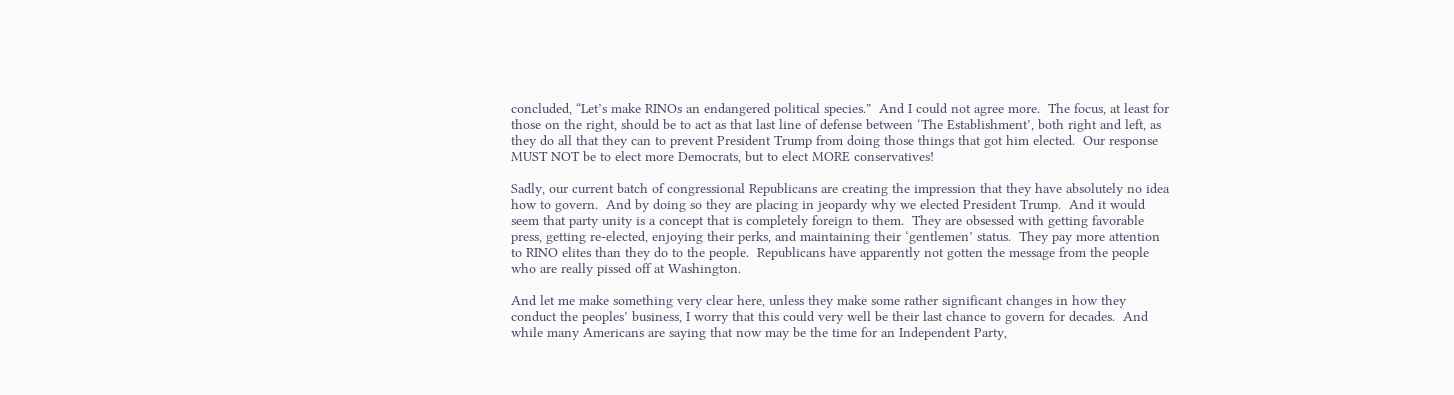concluded, “Let’s make RINOs an endangered political species.”  And I could not agree more.  The focus, at least for those on the right, should be to act as that last line of defense between ‘The Establishment’, both right and left, as they do all that they can to prevent President Trump from doing those things that got him elected.  Our response MUST NOT be to elect more Democrats, but to elect MORE conservatives!

Sadly, our current batch of congressional Republicans are creating the impression that they have absolutely no idea how to govern.  And by doing so they are placing in jeopardy why we elected President Trump.  And it would seem that party unity is a concept that is completely foreign to them.  They are obsessed with getting favorable press, getting re-elected, enjoying their perks, and maintaining their ‘gentlemen’ status.  They pay more attention to RINO elites than they do to the people.  Republicans have apparently not gotten the message from the people who are really pissed off at Washington.

And let me make something very clear here, unless they make some rather significant changes in how they conduct the peoples’ business, I worry that this could very well be their last chance to govern for decades.  And while many Americans are saying that now may be the time for an Independent Party,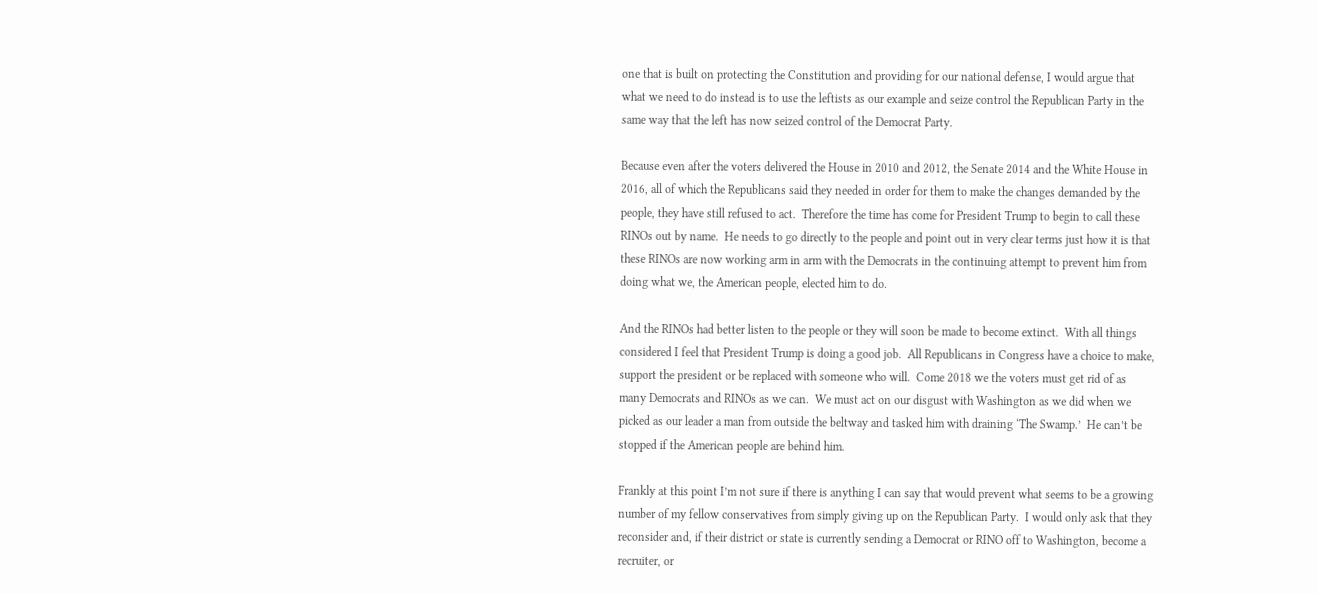one that is built on protecting the Constitution and providing for our national defense, I would argue that what we need to do instead is to use the leftists as our example and seize control the Republican Party in the same way that the left has now seized control of the Democrat Party.

Because even after the voters delivered the House in 2010 and 2012, the Senate 2014 and the White House in 2016, all of which the Republicans said they needed in order for them to make the changes demanded by the people, they have still refused to act.  Therefore the time has come for President Trump to begin to call these RINOs out by name.  He needs to go directly to the people and point out in very clear terms just how it is that these RINOs are now working arm in arm with the Democrats in the continuing attempt to prevent him from doing what we, the American people, elected him to do.

And the RINOs had better listen to the people or they will soon be made to become extinct.  With all things considered I feel that President Trump is doing a good job.  All Republicans in Congress have a choice to make, support the president or be replaced with someone who will.  Come 2018 we the voters must get rid of as many Democrats and RINOs as we can.  We must act on our disgust with Washington as we did when we picked as our leader a man from outside the beltway and tasked him with draining ‘The Swamp.’  He can’t be stopped if the American people are behind him.

Frankly at this point I’m not sure if there is anything I can say that would prevent what seems to be a growing number of my fellow conservatives from simply giving up on the Republican Party.  I would only ask that they reconsider and, if their district or state is currently sending a Democrat or RINO off to Washington, become a recruiter, or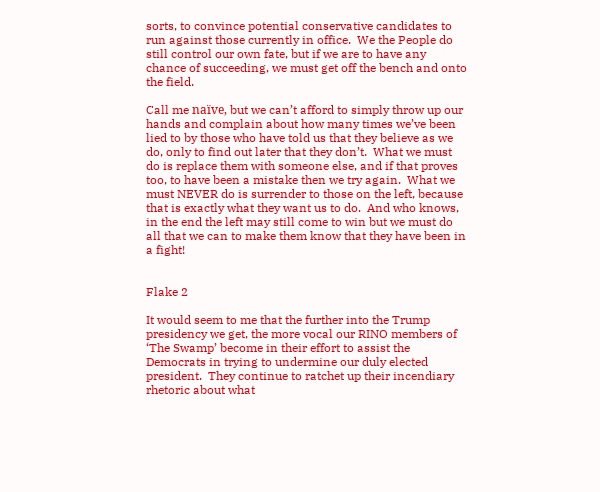sorts, to convince potential conservative candidates to run against those currently in office.  We the People do still control our own fate, but if we are to have any chance of succeeding, we must get off the bench and onto the field.

Call me naïve, but we can’t afford to simply throw up our hands and complain about how many times we’ve been lied to by those who have told us that they believe as we do, only to find out later that they don’t.  What we must do is replace them with someone else, and if that proves too, to have been a mistake then we try again.  What we must NEVER do is surrender to those on the left, because that is exactly what they want us to do.  And who knows, in the end the left may still come to win but we must do all that we can to make them know that they have been in a fight!


Flake 2

It would seem to me that the further into the Trump presidency we get, the more vocal our RINO members of ‘The Swamp’ become in their effort to assist the Democrats in trying to undermine our duly elected president.  They continue to ratchet up their incendiary rhetoric about what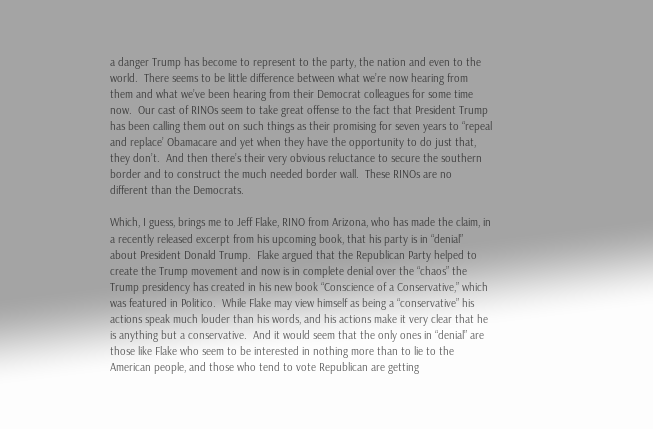a danger Trump has become to represent to the party, the nation and even to the world.  There seems to be little difference between what we’re now hearing from them and what we’ve been hearing from their Democrat colleagues for some time now.  Our cast of RINOs seem to take great offense to the fact that President Trump has been calling them out on such things as their promising for seven years to “repeal and replace’ Obamacare and yet when they have the opportunity to do just that, they don’t.  And then there’s their very obvious reluctance to secure the southern border and to construct the much needed border wall.  These RINOs are no different than the Democrats.

Which, I guess, brings me to Jeff Flake, RINO from Arizona, who has made the claim, in a recently released excerpt from his upcoming book, that his party is in “denial” about President Donald Trump.  Flake argued that the Republican Party helped to create the Trump movement and now is in complete denial over the “chaos” the Trump presidency has created in his new book “Conscience of a Conservative,” which was featured in Politico.  While Flake may view himself as being a “conservative” his actions speak much louder than his words, and his actions make it very clear that he is anything but a conservative.  And it would seem that the only ones in “denial” are those like Flake who seem to be interested in nothing more than to lie to the American people, and those who tend to vote Republican are getting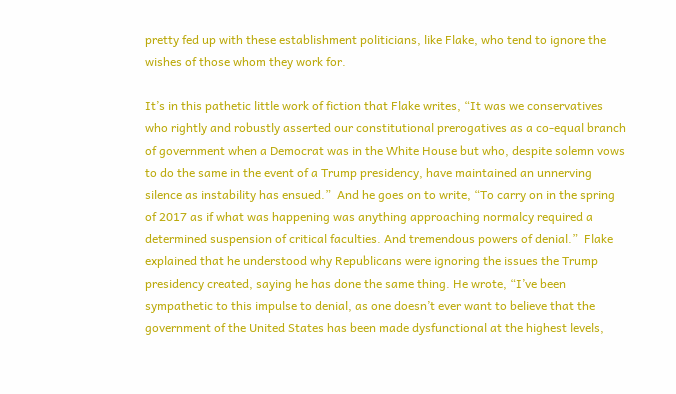pretty fed up with these establishment politicians, like Flake, who tend to ignore the wishes of those whom they work for.

It’s in this pathetic little work of fiction that Flake writes, “It was we conservatives who rightly and robustly asserted our constitutional prerogatives as a co-equal branch of government when a Democrat was in the White House but who, despite solemn vows to do the same in the event of a Trump presidency, have maintained an unnerving silence as instability has ensued.”  And he goes on to write, “To carry on in the spring of 2017 as if what was happening was anything approaching normalcy required a determined suspension of critical faculties. And tremendous powers of denial.”  Flake explained that he understood why Republicans were ignoring the issues the Trump presidency created, saying he has done the same thing. He wrote, “I’ve been sympathetic to this impulse to denial, as one doesn’t ever want to believe that the government of the United States has been made dysfunctional at the highest levels,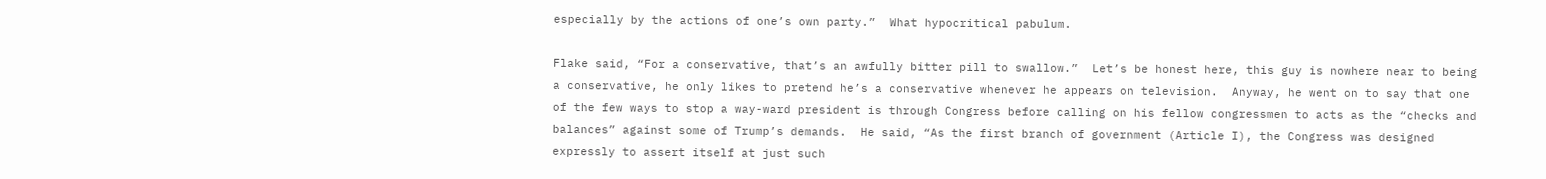especially by the actions of one’s own party.”  What hypocritical pabulum.

Flake said, “For a conservative, that’s an awfully bitter pill to swallow.”  Let’s be honest here, this guy is nowhere near to being a conservative, he only likes to pretend he’s a conservative whenever he appears on television.  Anyway, he went on to say that one of the few ways to stop a way-ward president is through Congress before calling on his fellow congressmen to acts as the “checks and balances” against some of Trump’s demands.  He said, “As the first branch of government (Article I), the Congress was designed expressly to assert itself at just such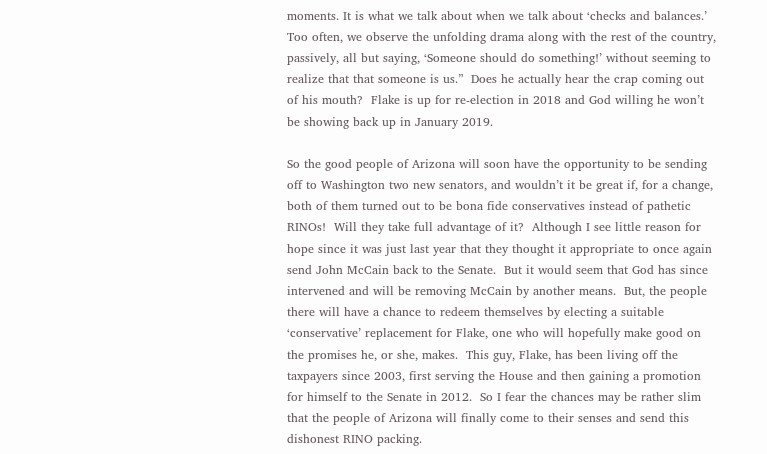moments. It is what we talk about when we talk about ‘checks and balances.’ Too often, we observe the unfolding drama along with the rest of the country, passively, all but saying, ‘Someone should do something!’ without seeming to realize that that someone is us.”  Does he actually hear the crap coming out of his mouth?  Flake is up for re-election in 2018 and God willing he won’t be showing back up in January 2019.

So the good people of Arizona will soon have the opportunity to be sending off to Washington two new senators, and wouldn’t it be great if, for a change, both of them turned out to be bona fide conservatives instead of pathetic RINOs!  Will they take full advantage of it?  Although I see little reason for hope since it was just last year that they thought it appropriate to once again send John McCain back to the Senate.  But it would seem that God has since intervened and will be removing McCain by another means.  But, the people there will have a chance to redeem themselves by electing a suitable ‘conservative’ replacement for Flake, one who will hopefully make good on the promises he, or she, makes.  This guy, Flake, has been living off the taxpayers since 2003, first serving the House and then gaining a promotion for himself to the Senate in 2012.  So I fear the chances may be rather slim that the people of Arizona will finally come to their senses and send this dishonest RINO packing.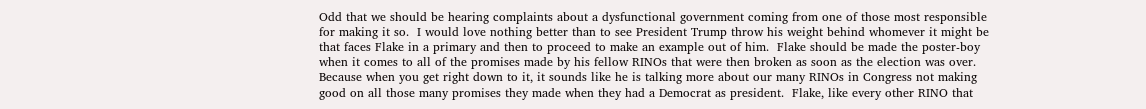Odd that we should be hearing complaints about a dysfunctional government coming from one of those most responsible for making it so.  I would love nothing better than to see President Trump throw his weight behind whomever it might be that faces Flake in a primary and then to proceed to make an example out of him.  Flake should be made the poster-boy when it comes to all of the promises made by his fellow RINOs that were then broken as soon as the election was over.  Because when you get right down to it, it sounds like he is talking more about our many RINOs in Congress not making good on all those many promises they made when they had a Democrat as president.  Flake, like every other RINO that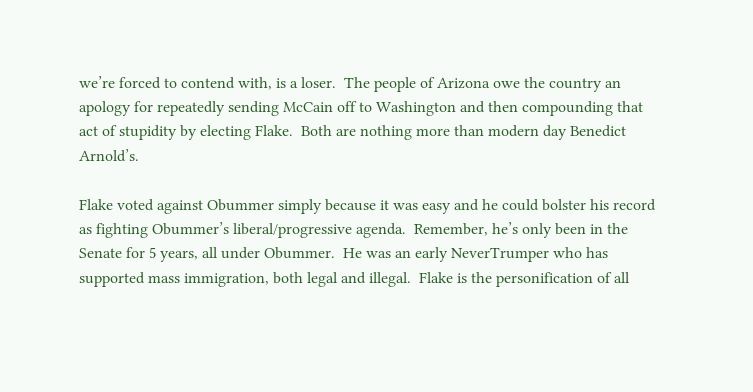we’re forced to contend with, is a loser.  The people of Arizona owe the country an apology for repeatedly sending McCain off to Washington and then compounding that act of stupidity by electing Flake.  Both are nothing more than modern day Benedict Arnold’s.

Flake voted against Obummer simply because it was easy and he could bolster his record as fighting Obummer’s liberal/progressive agenda.  Remember, he’s only been in the Senate for 5 years, all under Obummer.  He was an early NeverTrumper who has supported mass immigration, both legal and illegal.  Flake is the personification of all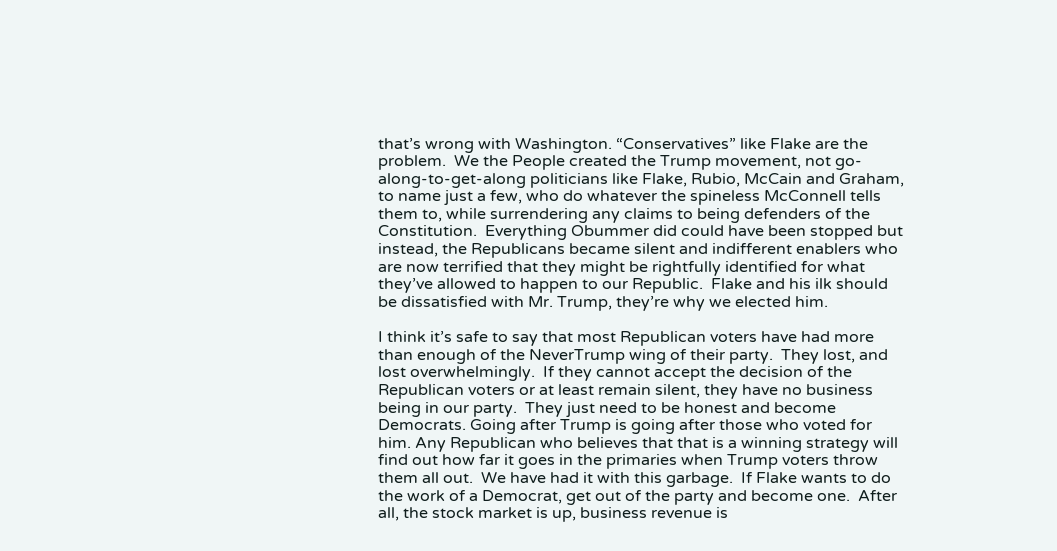that’s wrong with Washington. “Conservatives” like Flake are the problem.  We the People created the Trump movement, not go-along-to-get-along politicians like Flake, Rubio, McCain and Graham, to name just a few, who do whatever the spineless McConnell tells them to, while surrendering any claims to being defenders of the Constitution.  Everything Obummer did could have been stopped but instead, the Republicans became silent and indifferent enablers who are now terrified that they might be rightfully identified for what they’ve allowed to happen to our Republic.  Flake and his ilk should be dissatisfied with Mr. Trump, they’re why we elected him.

I think it’s safe to say that most Republican voters have had more than enough of the NeverTrump wing of their party.  They lost, and lost overwhelmingly.  If they cannot accept the decision of the Republican voters or at least remain silent, they have no business being in our party.  They just need to be honest and become Democrats. Going after Trump is going after those who voted for him. Any Republican who believes that that is a winning strategy will find out how far it goes in the primaries when Trump voters throw them all out.  We have had it with this garbage.  If Flake wants to do the work of a Democrat, get out of the party and become one.  After all, the stock market is up, business revenue is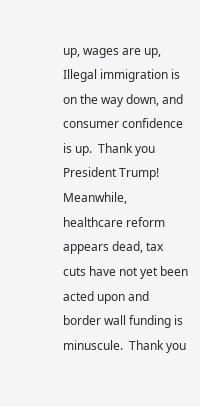up, wages are up, Illegal immigration is on the way down, and consumer confidence is up.  Thank you President Trump!  Meanwhile, healthcare reform appears dead, tax cuts have not yet been acted upon and border wall funding is minuscule.  Thank you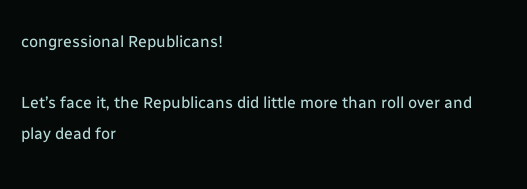congressional Republicans!

Let’s face it, the Republicans did little more than roll over and play dead for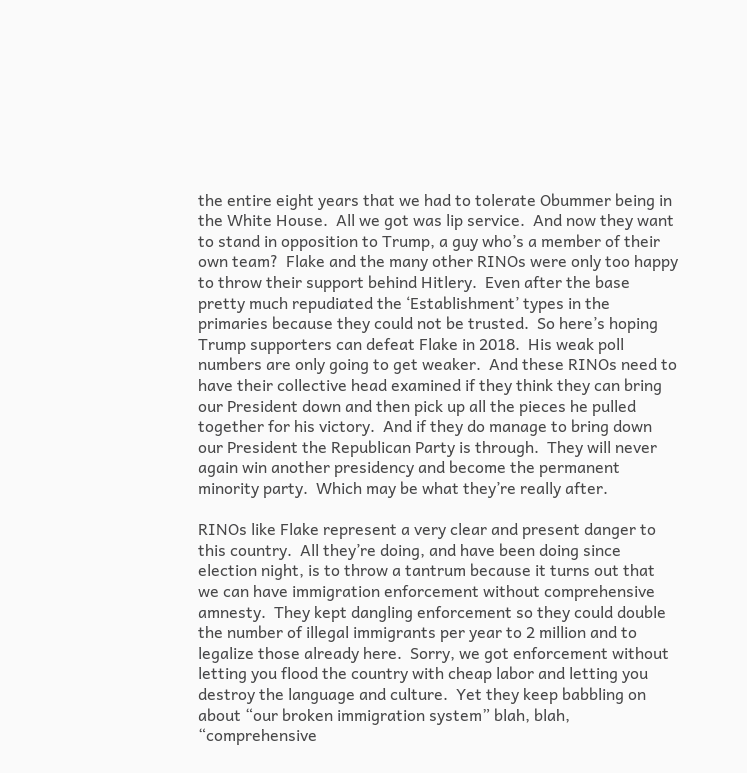the entire eight years that we had to tolerate Obummer being in the White House.  All we got was lip service.  And now they want to stand in opposition to Trump, a guy who’s a member of their own team?  Flake and the many other RINOs were only too happy to throw their support behind Hitlery.  Even after the base pretty much repudiated the ‘Establishment’ types in the primaries because they could not be trusted.  So here’s hoping Trump supporters can defeat Flake in 2018.  His weak poll numbers are only going to get weaker.  And these RINOs need to have their collective head examined if they think they can bring our President down and then pick up all the pieces he pulled together for his victory.  And if they do manage to bring down our President the Republican Party is through.  They will never again win another presidency and become the permanent minority party.  Which may be what they’re really after.

RINOs like Flake represent a very clear and present danger to this country.  All they’re doing, and have been doing since election night, is to throw a tantrum because it turns out that we can have immigration enforcement without comprehensive amnesty.  They kept dangling enforcement so they could double the number of illegal immigrants per year to 2 million and to legalize those already here.  Sorry, we got enforcement without letting you flood the country with cheap labor and letting you destroy the language and culture.  Yet they keep babbling on about “our broken immigration system” blah, blah, “comprehensive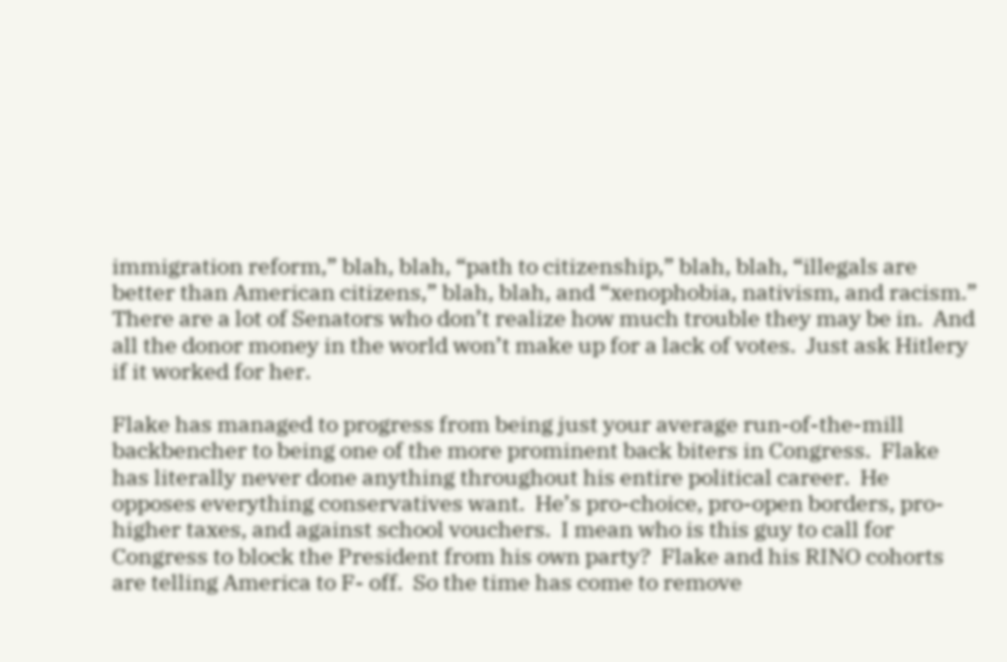immigration reform,” blah, blah, “path to citizenship,” blah, blah, “illegals are better than American citizens,” blah, blah, and “xenophobia, nativism, and racism.”  There are a lot of Senators who don’t realize how much trouble they may be in.  And all the donor money in the world won’t make up for a lack of votes.  Just ask Hitlery if it worked for her.

Flake has managed to progress from being just your average run-of-the-mill backbencher to being one of the more prominent back biters in Congress.  Flake has literally never done anything throughout his entire political career.  He opposes everything conservatives want.  He’s pro-choice, pro-open borders, pro-higher taxes, and against school vouchers.  I mean who is this guy to call for Congress to block the President from his own party?  Flake and his RINO cohorts are telling America to F- off.  So the time has come to remove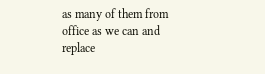as many of them from office as we can and replace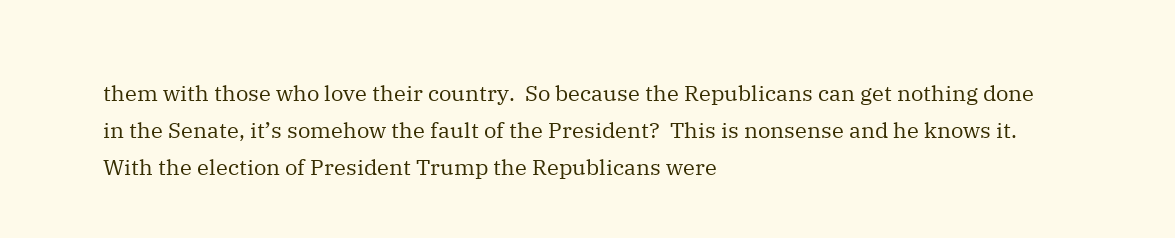them with those who love their country.  So because the Republicans can get nothing done in the Senate, it’s somehow the fault of the President?  This is nonsense and he knows it.  With the election of President Trump the Republicans were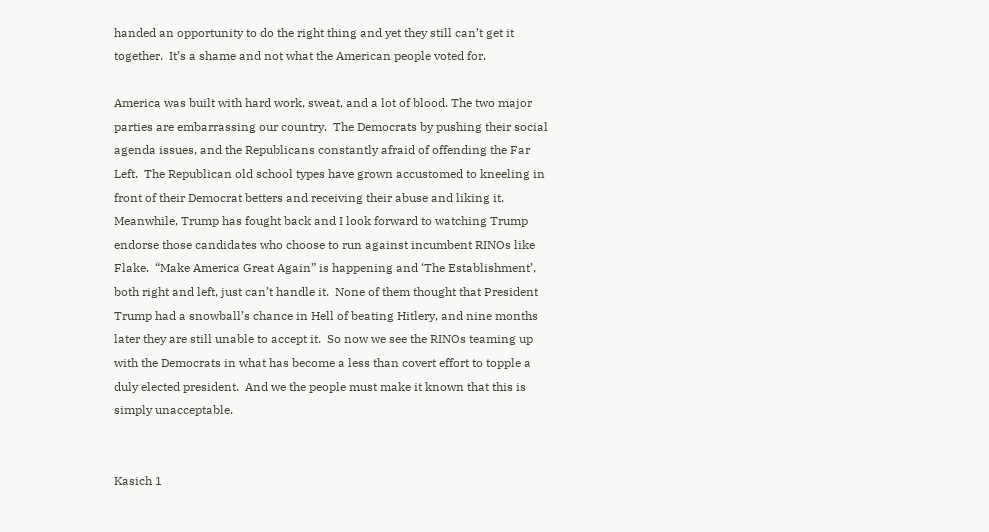handed an opportunity to do the right thing and yet they still can’t get it together.  It’s a shame and not what the American people voted for.

America was built with hard work, sweat, and a lot of blood. The two major parties are embarrassing our country.  The Democrats by pushing their social agenda issues, and the Republicans constantly afraid of offending the Far Left.  The Republican old school types have grown accustomed to kneeling in front of their Democrat betters and receiving their abuse and liking it.  Meanwhile, Trump has fought back and I look forward to watching Trump endorse those candidates who choose to run against incumbent RINOs like Flake.  “Make America Great Again” is happening and ‘The Establishment’, both right and left, just can’t handle it.  None of them thought that President Trump had a snowball’s chance in Hell of beating Hitlery, and nine months later they are still unable to accept it.  So now we see the RINOs teaming up with the Democrats in what has become a less than covert effort to topple a duly elected president.  And we the people must make it known that this is simply unacceptable.


Kasich 1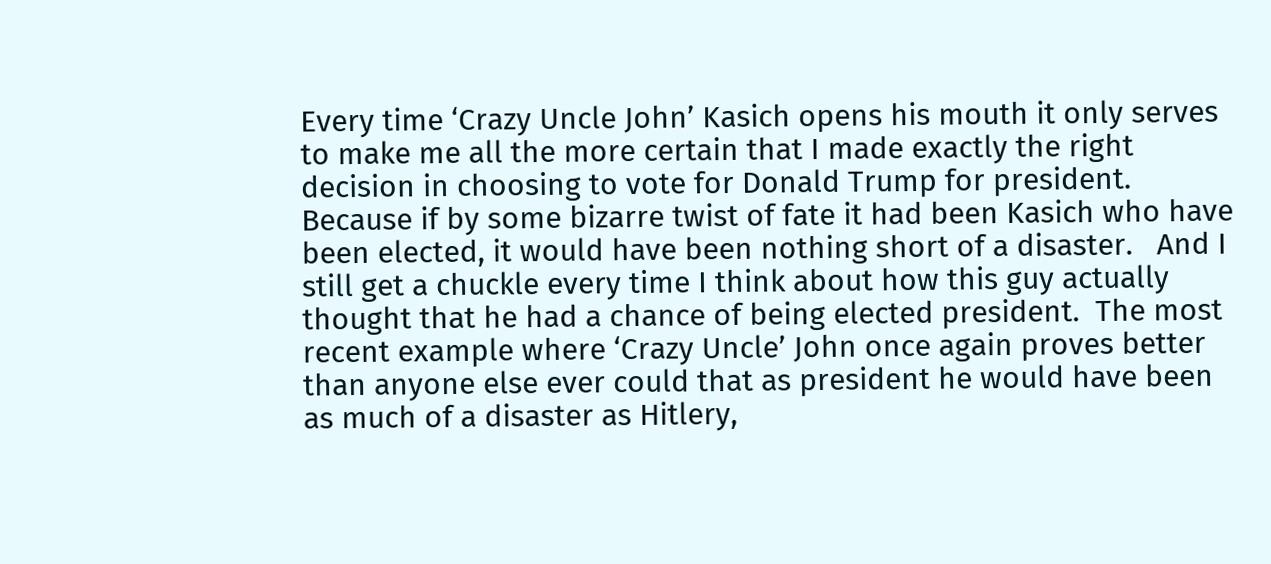Every time ‘Crazy Uncle John’ Kasich opens his mouth it only serves to make me all the more certain that I made exactly the right decision in choosing to vote for Donald Trump for president.  Because if by some bizarre twist of fate it had been Kasich who have been elected, it would have been nothing short of a disaster.   And I still get a chuckle every time I think about how this guy actually thought that he had a chance of being elected president.  The most recent example where ‘Crazy Uncle’ John once again proves better than anyone else ever could that as president he would have been as much of a disaster as Hitlery,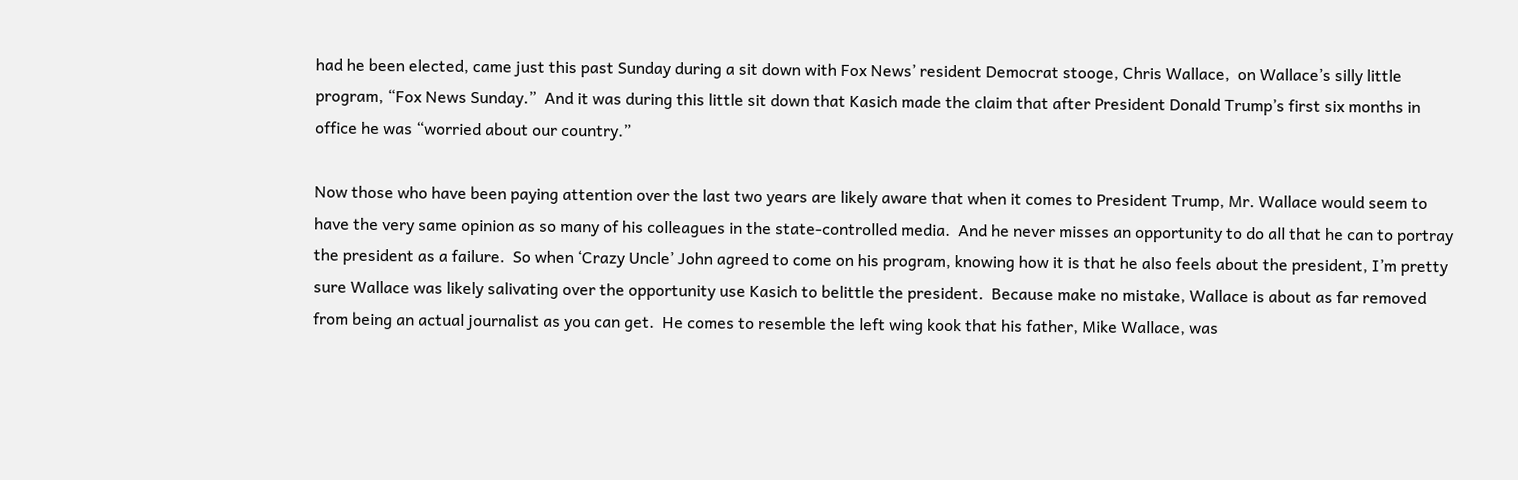had he been elected, came just this past Sunday during a sit down with Fox News’ resident Democrat stooge, Chris Wallace,  on Wallace’s silly little program, “Fox News Sunday.”  And it was during this little sit down that Kasich made the claim that after President Donald Trump’s first six months in office he was “worried about our country.”

Now those who have been paying attention over the last two years are likely aware that when it comes to President Trump, Mr. Wallace would seem to have the very same opinion as so many of his colleagues in the state-controlled media.  And he never misses an opportunity to do all that he can to portray the president as a failure.  So when ‘Crazy Uncle’ John agreed to come on his program, knowing how it is that he also feels about the president, I’m pretty sure Wallace was likely salivating over the opportunity use Kasich to belittle the president.  Because make no mistake, Wallace is about as far removed from being an actual journalist as you can get.  He comes to resemble the left wing kook that his father, Mike Wallace, was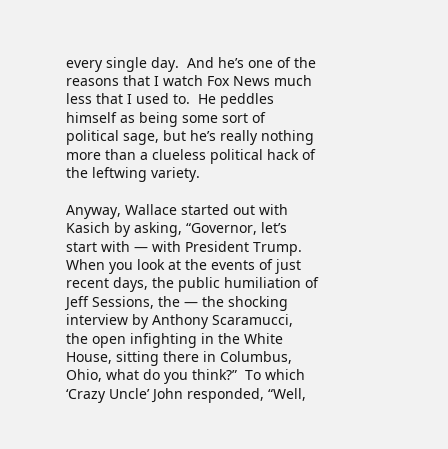every single day.  And he’s one of the reasons that I watch Fox News much less that I used to.  He peddles himself as being some sort of political sage, but he’s really nothing more than a clueless political hack of the leftwing variety.

Anyway, Wallace started out with Kasich by asking, “Governor, let’s start with — with President Trump. When you look at the events of just recent days, the public humiliation of Jeff Sessions, the — the shocking interview by Anthony Scaramucci, the open infighting in the White House, sitting there in Columbus, Ohio, what do you think?”  To which ‘Crazy Uncle’ John responded, “Well,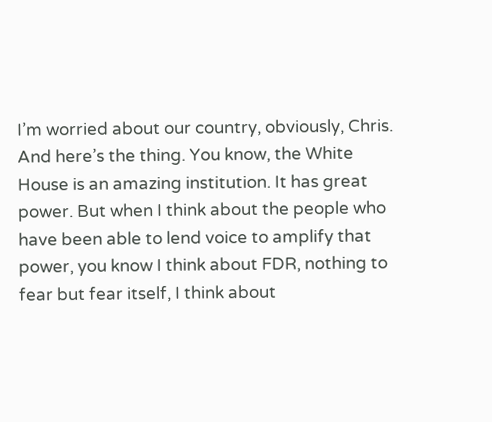I’m worried about our country, obviously, Chris. And here’s the thing. You know, the White House is an amazing institution. It has great power. But when I think about the people who have been able to lend voice to amplify that power, you know I think about FDR, nothing to fear but fear itself, I think about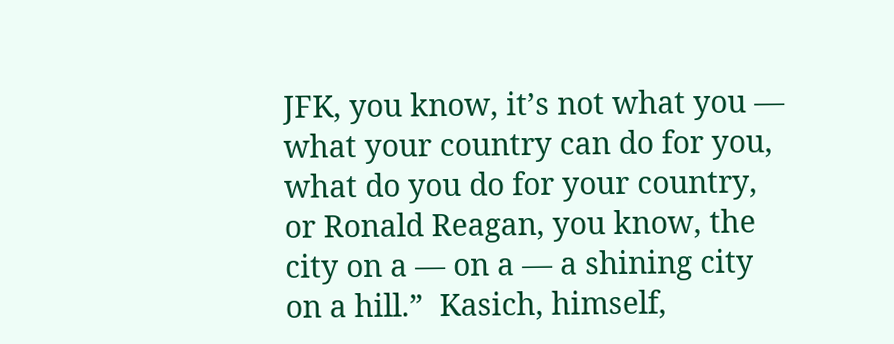JFK, you know, it’s not what you — what your country can do for you, what do you do for your country, or Ronald Reagan, you know, the city on a — on a — a shining city on a hill.”  Kasich, himself,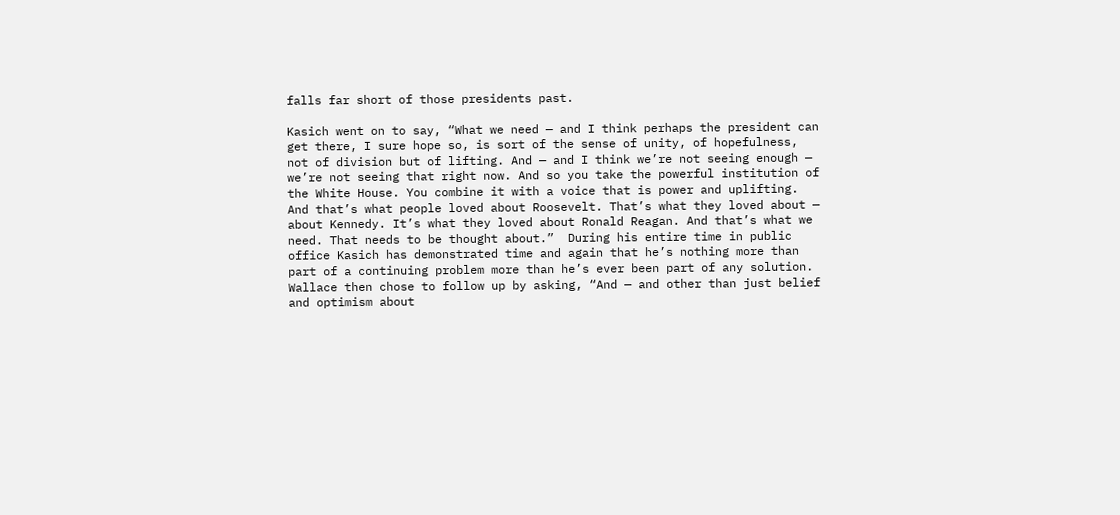falls far short of those presidents past.

Kasich went on to say, “What we need — and I think perhaps the president can get there, I sure hope so, is sort of the sense of unity, of hopefulness, not of division but of lifting. And — and I think we’re not seeing enough — we’re not seeing that right now. And so you take the powerful institution of the White House. You combine it with a voice that is power and uplifting. And that’s what people loved about Roosevelt. That’s what they loved about — about Kennedy. It’s what they loved about Ronald Reagan. And that’s what we need. That needs to be thought about.”  During his entire time in public office Kasich has demonstrated time and again that he’s nothing more than part of a continuing problem more than he’s ever been part of any solution.  Wallace then chose to follow up by asking, “And — and other than just belief and optimism about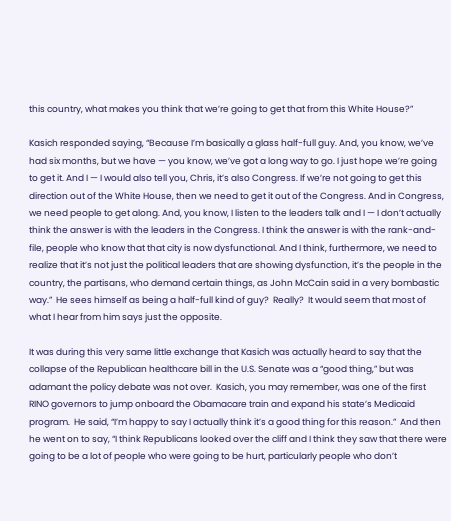this country, what makes you think that we’re going to get that from this White House?”

Kasich responded saying, “Because I’m basically a glass half-full guy. And, you know, we’ve had six months, but we have — you know, we’ve got a long way to go. I just hope we’re going to get it. And I — I would also tell you, Chris, it’s also Congress. If we’re not going to get this direction out of the White House, then we need to get it out of the Congress. And in Congress, we need people to get along. And, you know, I listen to the leaders talk and I — I don’t actually think the answer is with the leaders in the Congress. I think the answer is with the rank-and-file, people who know that that city is now dysfunctional. And I think, furthermore, we need to realize that it’s not just the political leaders that are showing dysfunction, it’s the people in the country, the partisans, who demand certain things, as John McCain said in a very bombastic way.”  He sees himself as being a half-full kind of guy?  Really?  It would seem that most of what I hear from him says just the opposite.

It was during this very same little exchange that Kasich was actually heard to say that the collapse of the Republican healthcare bill in the U.S. Senate was a “good thing,” but was adamant the policy debate was not over.  Kasich, you may remember, was one of the first RINO governors to jump onboard the Obamacare train and expand his state’s Medicaid program.  He said, “I’m happy to say I actually think it’s a good thing for this reason.”  And then he went on to say, “I think Republicans looked over the cliff and I think they saw that there were going to be a lot of people who were going to be hurt, particularly people who don’t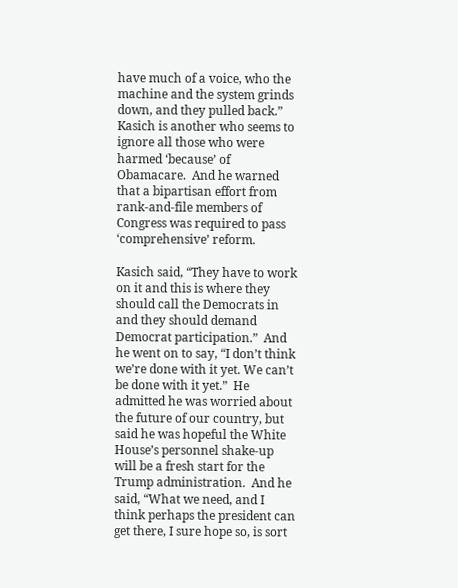have much of a voice, who the machine and the system grinds down, and they pulled back.”  Kasich is another who seems to ignore all those who were harmed ‘because’ of Obamacare.  And he warned that a bipartisan effort from rank-and-file members of Congress was required to pass ‘comprehensive’ reform.

Kasich said, “They have to work on it and this is where they should call the Democrats in and they should demand Democrat participation.”  And he went on to say, “I don’t think we’re done with it yet. We can’t be done with it yet.”  He admitted he was worried about the future of our country, but said he was hopeful the White House’s personnel shake-up will be a fresh start for the Trump administration.  And he said, “What we need, and I think perhaps the president can get there, I sure hope so, is sort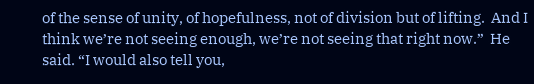of the sense of unity, of hopefulness, not of division but of lifting.  And I think we’re not seeing enough, we’re not seeing that right now.”  He said. “I would also tell you,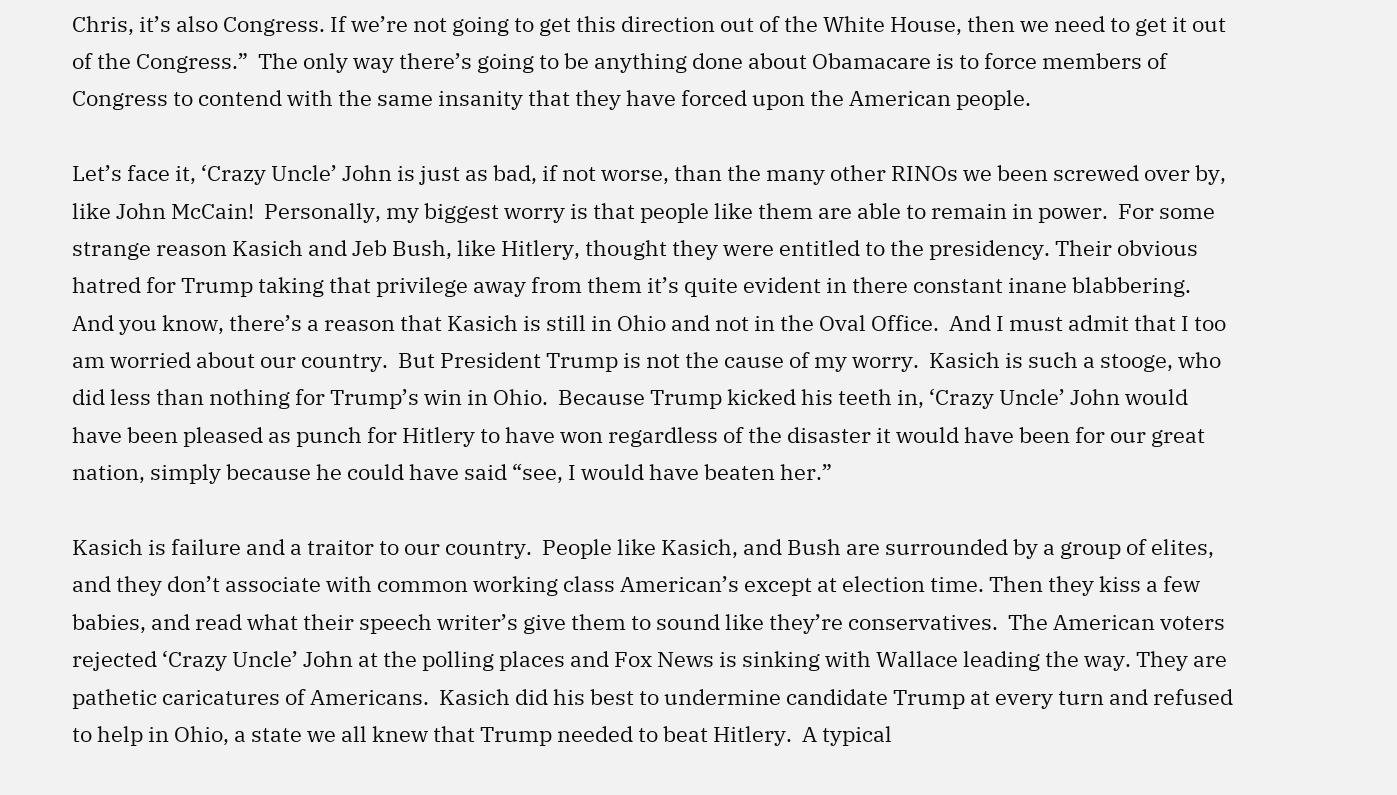Chris, it’s also Congress. If we’re not going to get this direction out of the White House, then we need to get it out of the Congress.”  The only way there’s going to be anything done about Obamacare is to force members of Congress to contend with the same insanity that they have forced upon the American people.

Let’s face it, ‘Crazy Uncle’ John is just as bad, if not worse, than the many other RINOs we been screwed over by, like John McCain!  Personally, my biggest worry is that people like them are able to remain in power.  For some strange reason Kasich and Jeb Bush, like Hitlery, thought they were entitled to the presidency. Their obvious hatred for Trump taking that privilege away from them it’s quite evident in there constant inane blabbering.  And you know, there’s a reason that Kasich is still in Ohio and not in the Oval Office.  And I must admit that I too am worried about our country.  But President Trump is not the cause of my worry.  Kasich is such a stooge, who did less than nothing for Trump’s win in Ohio.  Because Trump kicked his teeth in, ‘Crazy Uncle’ John would have been pleased as punch for Hitlery to have won regardless of the disaster it would have been for our great nation, simply because he could have said “see, I would have beaten her.”

Kasich is failure and a traitor to our country.  People like Kasich, and Bush are surrounded by a group of elites, and they don’t associate with common working class American’s except at election time. Then they kiss a few babies, and read what their speech writer’s give them to sound like they’re conservatives.  The American voters rejected ‘Crazy Uncle’ John at the polling places and Fox News is sinking with Wallace leading the way. They are pathetic caricatures of Americans.  Kasich did his best to undermine candidate Trump at every turn and refused to help in Ohio, a state we all knew that Trump needed to beat Hitlery.  A typical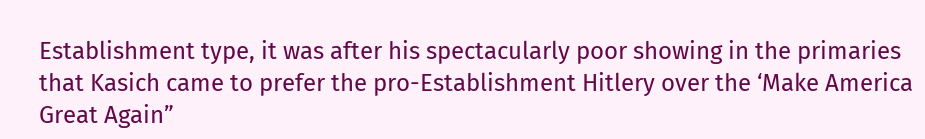Establishment type, it was after his spectacularly poor showing in the primaries that Kasich came to prefer the pro-Establishment Hitlery over the ‘Make America Great Again”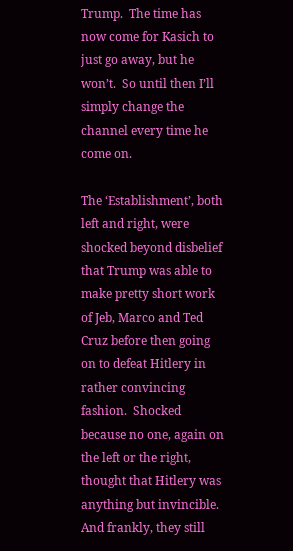Trump.  The time has now come for Kasich to just go away, but he won’t.  So until then I’ll simply change the channel every time he come on.

The ‘Establishment’, both left and right, were shocked beyond disbelief that Trump was able to make pretty short work of Jeb, Marco and Ted Cruz before then going on to defeat Hitlery in rather convincing fashion.  Shocked because no one, again on the left or the right, thought that Hitlery was anything but invincible.  And frankly, they still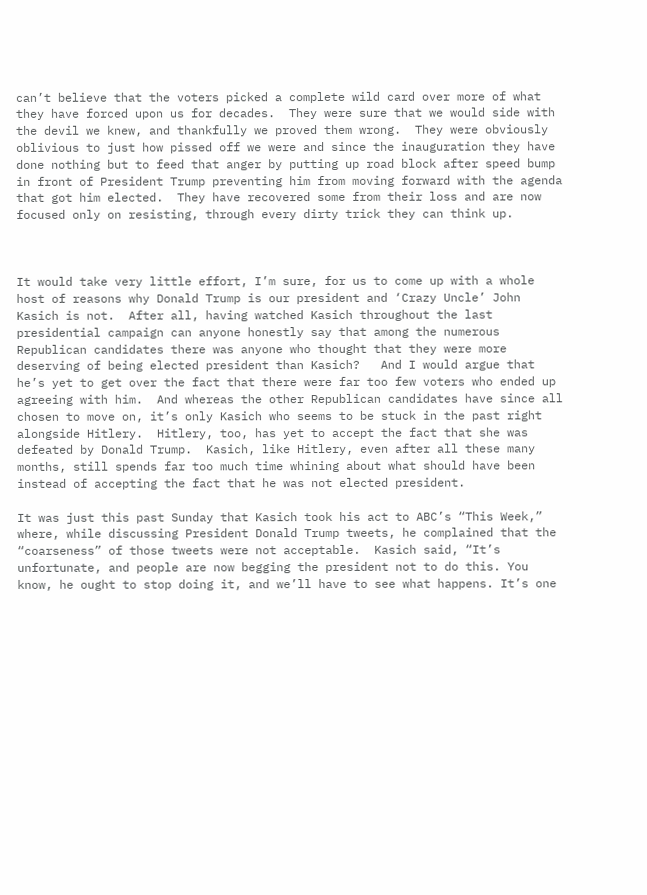can’t believe that the voters picked a complete wild card over more of what they have forced upon us for decades.  They were sure that we would side with the devil we knew, and thankfully we proved them wrong.  They were obviously oblivious to just how pissed off we were and since the inauguration they have done nothing but to feed that anger by putting up road block after speed bump in front of President Trump preventing him from moving forward with the agenda that got him elected.  They have recovered some from their loss and are now focused only on resisting, through every dirty trick they can think up.



It would take very little effort, I’m sure, for us to come up with a whole host of reasons why Donald Trump is our president and ‘Crazy Uncle’ John Kasich is not.  After all, having watched Kasich throughout the last presidential campaign can anyone honestly say that among the numerous Republican candidates there was anyone who thought that they were more deserving of being elected president than Kasich?   And I would argue that he’s yet to get over the fact that there were far too few voters who ended up agreeing with him.  And whereas the other Republican candidates have since all chosen to move on, it’s only Kasich who seems to be stuck in the past right alongside Hitlery.  Hitlery, too, has yet to accept the fact that she was defeated by Donald Trump.  Kasich, like Hitlery, even after all these many months, still spends far too much time whining about what should have been instead of accepting the fact that he was not elected president.

It was just this past Sunday that Kasich took his act to ABC’s “This Week,” where, while discussing President Donald Trump tweets, he complained that the “coarseness” of those tweets were not acceptable.  Kasich said, “It’s unfortunate, and people are now begging the president not to do this. You know, he ought to stop doing it, and we’ll have to see what happens. It’s one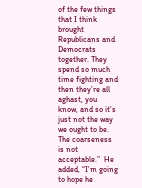of the few things that I think brought Republicans and Democrats together. They spend so much time fighting and then they’re all aghast, you know, and so it’s just not the way we ought to be. The coarseness is not acceptable.”  He added, “I’m going to hope he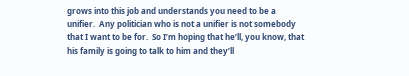grows into this job and understands you need to be a unifier.  Any politician who is not a unifier is not somebody that I want to be for.  So I’m hoping that he’ll, you know, that his family is going to talk to him and they’ll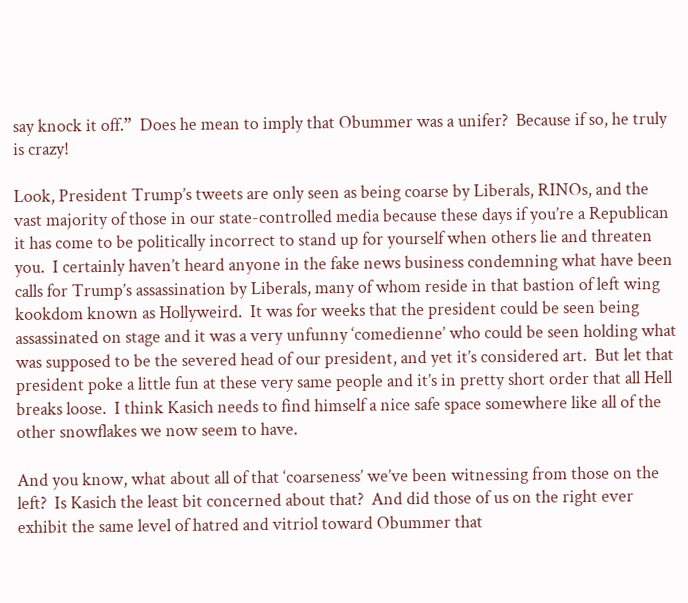say knock it off.”  Does he mean to imply that Obummer was a unifer?  Because if so, he truly is crazy!

Look, President Trump’s tweets are only seen as being coarse by Liberals, RINOs, and the vast majority of those in our state-controlled media because these days if you’re a Republican it has come to be politically incorrect to stand up for yourself when others lie and threaten you.  I certainly haven’t heard anyone in the fake news business condemning what have been calls for Trump’s assassination by Liberals, many of whom reside in that bastion of left wing kookdom known as Hollyweird.  It was for weeks that the president could be seen being assassinated on stage and it was a very unfunny ‘comedienne’ who could be seen holding what was supposed to be the severed head of our president, and yet it’s considered art.  But let that president poke a little fun at these very same people and it’s in pretty short order that all Hell breaks loose.  I think Kasich needs to find himself a nice safe space somewhere like all of the other snowflakes we now seem to have.

And you know, what about all of that ‘coarseness’ we’ve been witnessing from those on the left?  Is Kasich the least bit concerned about that?  And did those of us on the right ever exhibit the same level of hatred and vitriol toward Obummer that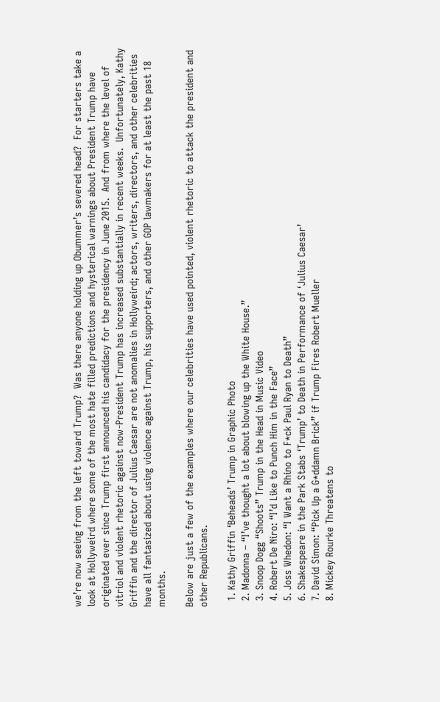we’re now seeing from the left toward Trump?  Was there anyone holding up Obummer’s severed head?  For starters take a look at Hollyweird where some of the most hate filled predictions and hysterical warnings about President Trump have originated ever since Trump first announced his candidacy for the presidency in June 2015.  And from where the level of vitriol and violent rhetoric against now-President Trump has increased substantially in recent weeks.  Unfortunately, Kathy Griffin and the director of Julius Caesar are not anomalies in Hollyweird; actors, writers, directors, and other celebrities have all fantasized about using violence against Trump, his supporters, and other GOP lawmakers for at least the past 18 months.

Below are just a few of the examples where our celebrities have used pointed, violent rhetoric to attack the president and other Republicans.

  1. Kathy Griffin ‘Beheads’ Trump in Graphic Photo
  2. Madonna – “I’ve thought a lot about blowing up the White House.”
  3. Snoop Dogg “Shoots” Trump in the Head in Music Video
  4. Robert De Niro: “I’d Like to Punch Him in the Face”
  5. Joss Whedon: “I Want a Rhino to F*ck Paul Ryan to Death”
  6. Shakespeare in the Park Stabs ‘Trump’ to Death in Performance of ‘Julius Caesar’
  7. David Simon: “Pick Up a G*ddamn Brick” if Trump Fires Robert Mueller
  8. Mickey Rourke Threatens to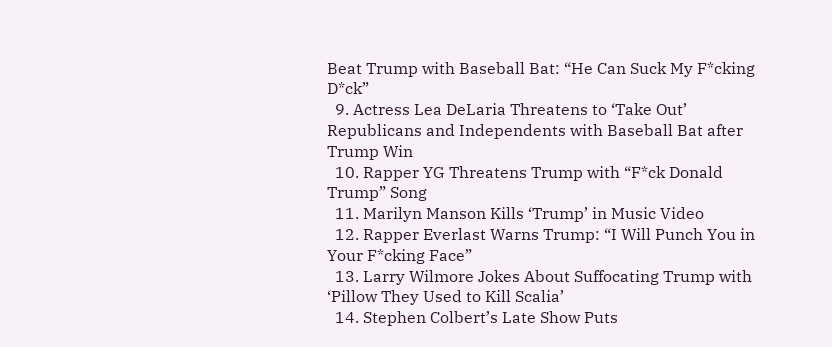Beat Trump with Baseball Bat: “He Can Suck My F*cking D*ck”
  9. Actress Lea DeLaria Threatens to ‘Take Out’ Republicans and Independents with Baseball Bat after Trump Win
  10. Rapper YG Threatens Trump with “F*ck Donald Trump” Song
  11. Marilyn Manson Kills ‘Trump’ in Music Video
  12. Rapper Everlast Warns Trump: “I Will Punch You in Your F*cking Face”
  13. Larry Wilmore Jokes About Suffocating Trump with ‘Pillow They Used to Kill Scalia’
  14. Stephen Colbert’s Late Show Puts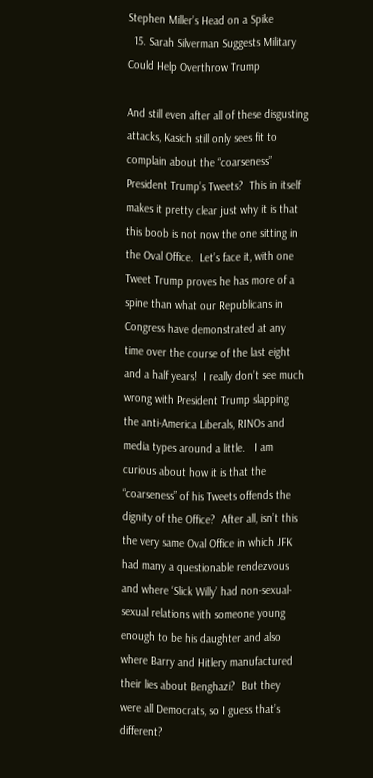Stephen Miller’s Head on a Spike
  15. Sarah Silverman Suggests Military Could Help Overthrow Trump

And still even after all of these disgusting attacks, Kasich still only sees fit to complain about the “coarseness” President Trump’s Tweets?  This in itself makes it pretty clear just why it is that this boob is not now the one sitting in the Oval Office.  Let’s face it, with one Tweet Trump proves he has more of a spine than what our Republicans in Congress have demonstrated at any time over the course of the last eight and a half years!  I really don’t see much wrong with President Trump slapping the anti-America Liberals, RINOs and media types around a little.   I am curious about how it is that the “coarseness” of his Tweets offends the dignity of the Office?  After all, isn’t this the very same Oval Office in which JFK had many a questionable rendezvous and where ‘Slick Willy’ had non-sexual-sexual relations with someone young enough to be his daughter and also where Barry and Hitlery manufactured their lies about Benghazi?  But they were all Democrats, so I guess that’s different?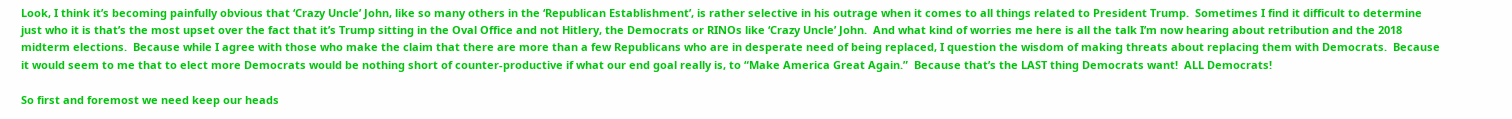Look, I think it’s becoming painfully obvious that ‘Crazy Uncle’ John, like so many others in the ‘Republican Establishment’, is rather selective in his outrage when it comes to all things related to President Trump.  Sometimes I find it difficult to determine just who it is that’s the most upset over the fact that it’s Trump sitting in the Oval Office and not Hitlery, the Democrats or RINOs like ‘Crazy Uncle’ John.  And what kind of worries me here is all the talk I’m now hearing about retribution and the 2018 midterm elections.  Because while I agree with those who make the claim that there are more than a few Republicans who are in desperate need of being replaced, I question the wisdom of making threats about replacing them with Democrats.  Because it would seem to me that to elect more Democrats would be nothing short of counter-productive if what our end goal really is, to “Make America Great Again.”  Because that’s the LAST thing Democrats want!  ALL Democrats!

So first and foremost we need keep our heads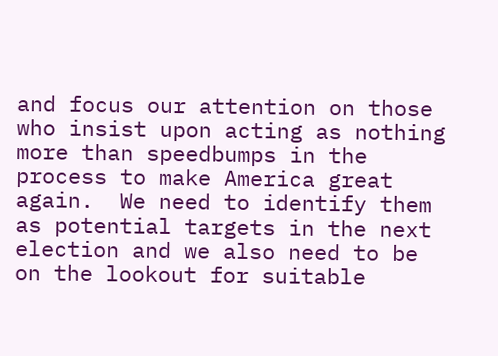and focus our attention on those who insist upon acting as nothing more than speedbumps in the process to make America great again.  We need to identify them as potential targets in the next election and we also need to be on the lookout for suitable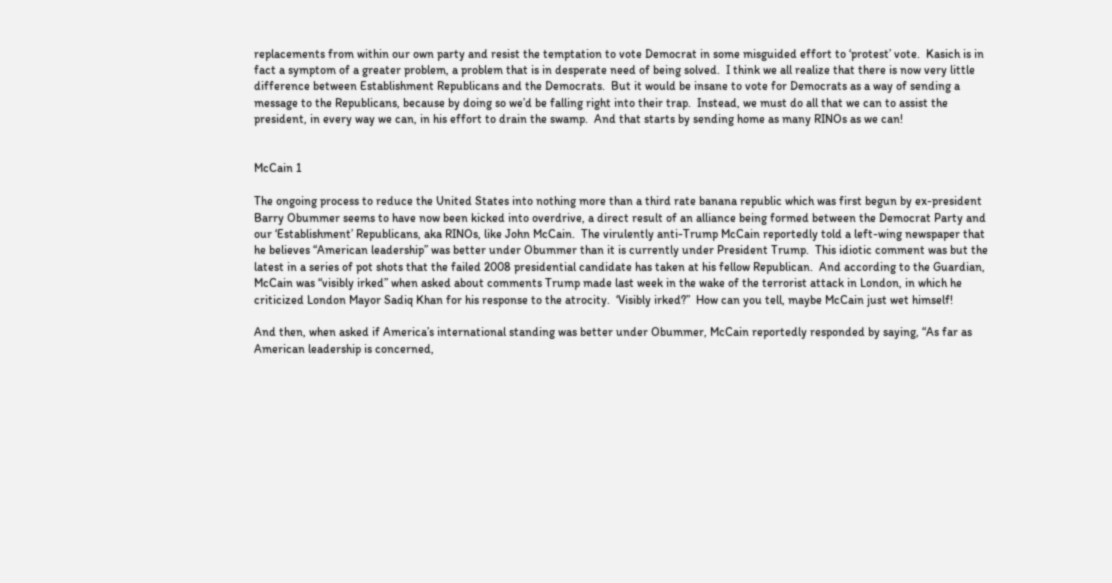replacements from within our own party and resist the temptation to vote Democrat in some misguided effort to ‘protest’ vote.  Kasich is in fact a symptom of a greater problem, a problem that is in desperate need of being solved.  I think we all realize that there is now very little difference between Establishment Republicans and the Democrats.  But it would be insane to vote for Democrats as a way of sending a message to the Republicans, because by doing so we’d be falling right into their trap.  Instead, we must do all that we can to assist the president, in every way we can, in his effort to drain the swamp.  And that starts by sending home as many RINOs as we can!


McCain 1

The ongoing process to reduce the United States into nothing more than a third rate banana republic which was first begun by ex-president Barry Obummer seems to have now been kicked into overdrive, a direct result of an alliance being formed between the Democrat Party and our ‘Establishment’ Republicans, aka RINOs, like John McCain.  The virulently anti-Trump McCain reportedly told a left-wing newspaper that he believes “American leadership” was better under Obummer than it is currently under President Trump.  This idiotic comment was but the latest in a series of pot shots that the failed 2008 presidential candidate has taken at his fellow Republican.  And according to the Guardian, McCain was “visibly irked” when asked about comments Trump made last week in the wake of the terrorist attack in London, in which he criticized London Mayor Sadiq Khan for his response to the atrocity.  ‘Visibly irked?”  How can you tell, maybe McCain just wet himself!

And then, when asked if America’s international standing was better under Obummer, McCain reportedly responded by saying, “As far as American leadership is concerned,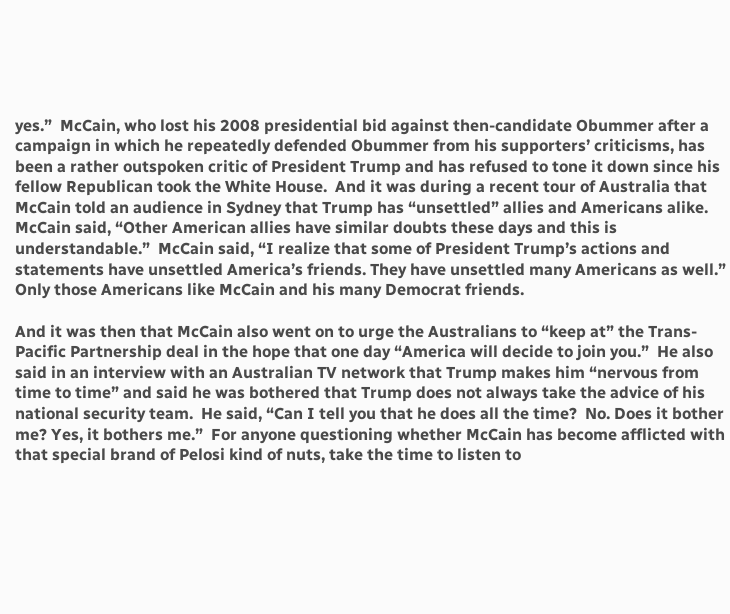yes.”  McCain, who lost his 2008 presidential bid against then-candidate Obummer after a campaign in which he repeatedly defended Obummer from his supporters’ criticisms, has been a rather outspoken critic of President Trump and has refused to tone it down since his fellow Republican took the White House.  And it was during a recent tour of Australia that McCain told an audience in Sydney that Trump has “unsettled” allies and Americans alike.  McCain said, “Other American allies have similar doubts these days and this is understandable.”  McCain said, “I realize that some of President Trump’s actions and statements have unsettled America’s friends. They have unsettled many Americans as well.”  Only those Americans like McCain and his many Democrat friends.

And it was then that McCain also went on to urge the Australians to “keep at” the Trans-Pacific Partnership deal in the hope that one day “America will decide to join you.”  He also said in an interview with an Australian TV network that Trump makes him “nervous from time to time” and said he was bothered that Trump does not always take the advice of his national security team.  He said, “Can I tell you that he does all the time?  No. Does it bother me? Yes, it bothers me.”  For anyone questioning whether McCain has become afflicted with that special brand of Pelosi kind of nuts, take the time to listen to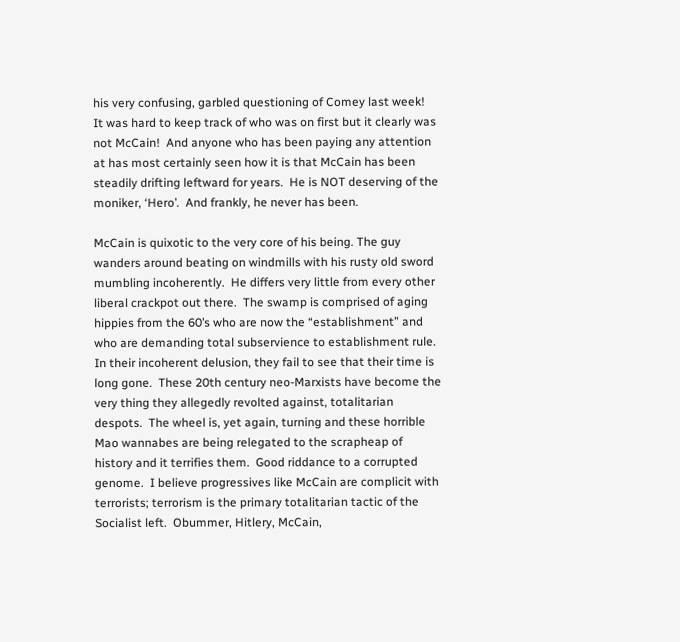his very confusing, garbled questioning of Comey last week!  It was hard to keep track of who was on first but it clearly was not McCain!  And anyone who has been paying any attention at has most certainly seen how it is that McCain has been steadily drifting leftward for years.  He is NOT deserving of the moniker, ‘Hero’.  And frankly, he never has been.

McCain is quixotic to the very core of his being. The guy wanders around beating on windmills with his rusty old sword mumbling incoherently.  He differs very little from every other liberal crackpot out there.  The swamp is comprised of aging hippies from the 60’s who are now the “establishment” and who are demanding total subservience to establishment rule.  In their incoherent delusion, they fail to see that their time is long gone.  These 20th century neo-Marxists have become the very thing they allegedly revolted against, totalitarian despots.  The wheel is, yet again, turning and these horrible Mao wannabes are being relegated to the scrapheap of history and it terrifies them.  Good riddance to a corrupted genome.  I believe progressives like McCain are complicit with terrorists; terrorism is the primary totalitarian tactic of the Socialist left.  Obummer, Hitlery, McCain,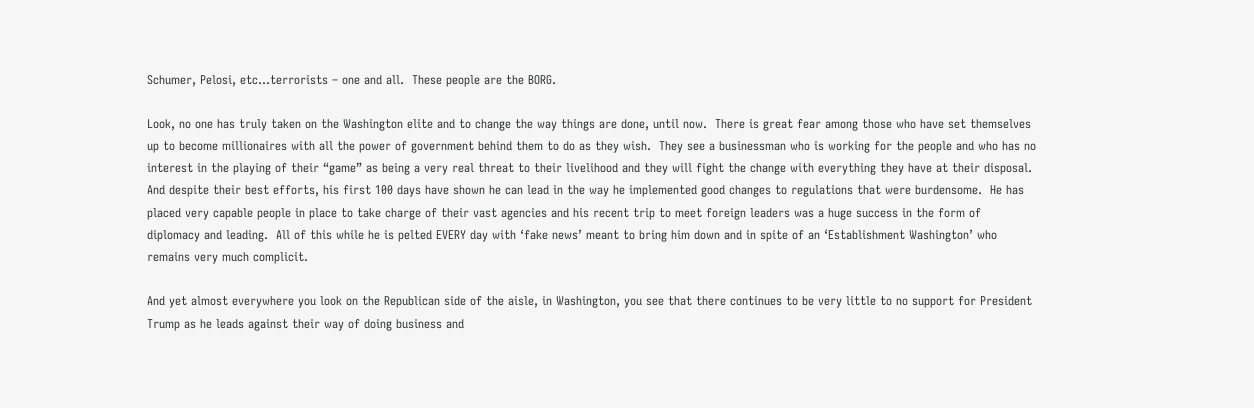Schumer, Pelosi, etc…terrorists – one and all.  These people are the BORG.

Look, no one has truly taken on the Washington elite and to change the way things are done, until now.  There is great fear among those who have set themselves up to become millionaires with all the power of government behind them to do as they wish.  They see a businessman who is working for the people and who has no interest in the playing of their “game” as being a very real threat to their livelihood and they will fight the change with everything they have at their disposal.  And despite their best efforts, his first 100 days have shown he can lead in the way he implemented good changes to regulations that were burdensome.  He has placed very capable people in place to take charge of their vast agencies and his recent trip to meet foreign leaders was a huge success in the form of diplomacy and leading.  All of this while he is pelted EVERY day with ‘fake news’ meant to bring him down and in spite of an ‘Establishment Washington’ who remains very much complicit.

And yet almost everywhere you look on the Republican side of the aisle, in Washington, you see that there continues to be very little to no support for President Trump as he leads against their way of doing business and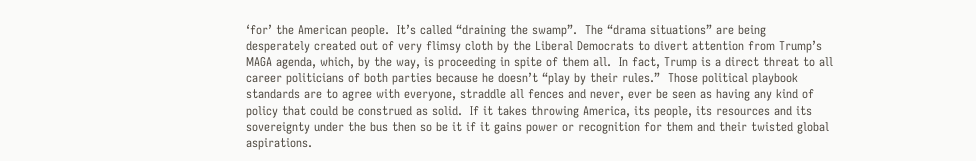‘for’ the American people.  It’s called “draining the swamp”.  The “drama situations” are being desperately created out of very flimsy cloth by the Liberal Democrats to divert attention from Trump’s MAGA agenda, which, by the way, is proceeding in spite of them all.  In fact, Trump is a direct threat to all career politicians of both parties because he doesn’t “play by their rules.”  Those political playbook standards are to agree with everyone, straddle all fences and never, ever be seen as having any kind of policy that could be construed as solid.  If it takes throwing America, its people, its resources and its sovereignty under the bus then so be it if it gains power or recognition for them and their twisted global aspirations.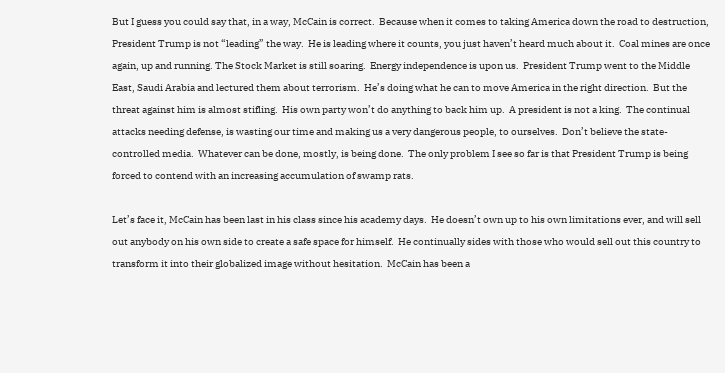But I guess you could say that, in a way, McCain is correct.  Because when it comes to taking America down the road to destruction, President Trump is not “leading” the way.  He is leading where it counts, you just haven’t heard much about it.  Coal mines are once again, up and running. The Stock Market is still soaring.  Energy independence is upon us.  President Trump went to the Middle East, Saudi Arabia and lectured them about terrorism.  He’s doing what he can to move America in the right direction.  But the threat against him is almost stifling.  His own party won’t do anything to back him up.  A president is not a king.  The continual attacks needing defense, is wasting our time and making us a very dangerous people, to ourselves.  Don’t believe the state-controlled media.  Whatever can be done, mostly, is being done.  The only problem I see so far is that President Trump is being forced to contend with an increasing accumulation of swamp rats.

Let’s face it, McCain has been last in his class since his academy days.  He doesn’t own up to his own limitations ever, and will sell out anybody on his own side to create a safe space for himself.  He continually sides with those who would sell out this country to transform it into their globalized image without hesitation.  McCain has been a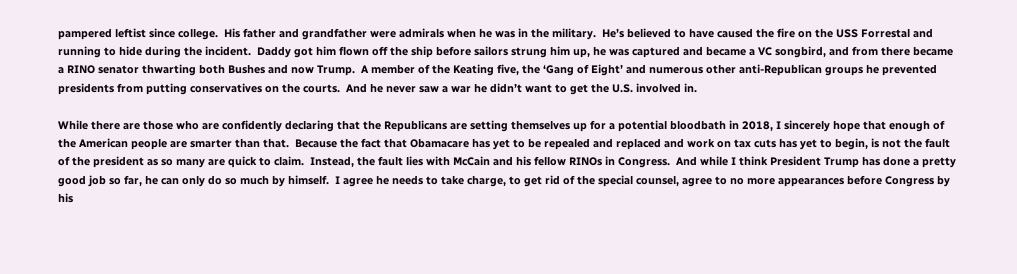pampered leftist since college.  His father and grandfather were admirals when he was in the military.  He’s believed to have caused the fire on the USS Forrestal and running to hide during the incident.  Daddy got him flown off the ship before sailors strung him up, he was captured and became a VC songbird, and from there became a RINO senator thwarting both Bushes and now Trump.  A member of the Keating five, the ‘Gang of Eight’ and numerous other anti-Republican groups he prevented presidents from putting conservatives on the courts.  And he never saw a war he didn’t want to get the U.S. involved in.

While there are those who are confidently declaring that the Republicans are setting themselves up for a potential bloodbath in 2018, I sincerely hope that enough of the American people are smarter than that.  Because the fact that Obamacare has yet to be repealed and replaced and work on tax cuts has yet to begin, is not the fault of the president as so many are quick to claim.  Instead, the fault lies with McCain and his fellow RINOs in Congress.  And while I think President Trump has done a pretty good job so far, he can only do so much by himself.  I agree he needs to take charge, to get rid of the special counsel, agree to no more appearances before Congress by his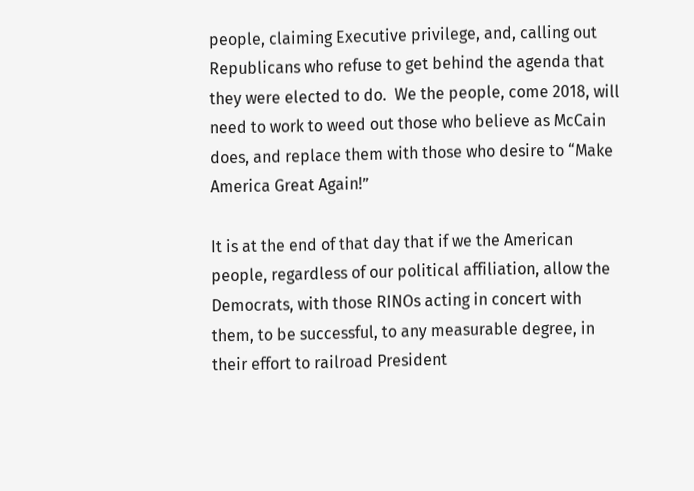people, claiming Executive privilege, and, calling out Republicans who refuse to get behind the agenda that they were elected to do.  We the people, come 2018, will need to work to weed out those who believe as McCain does, and replace them with those who desire to “Make America Great Again!”

It is at the end of that day that if we the American people, regardless of our political affiliation, allow the Democrats, with those RINOs acting in concert with them, to be successful, to any measurable degree, in their effort to railroad President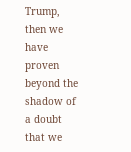Trump, then we have proven beyond the shadow of a doubt that we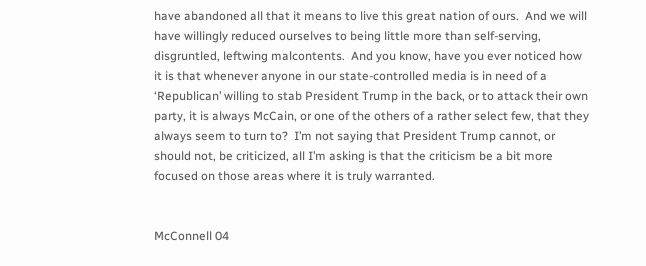have abandoned all that it means to live this great nation of ours.  And we will have willingly reduced ourselves to being little more than self-serving, disgruntled, leftwing malcontents.  And you know, have you ever noticed how it is that whenever anyone in our state-controlled media is in need of a ‘Republican’ willing to stab President Trump in the back, or to attack their own party, it is always McCain, or one of the others of a rather select few, that they always seem to turn to?  I’m not saying that President Trump cannot, or should not, be criticized, all I’m asking is that the criticism be a bit more focused on those areas where it is truly warranted.


McConnell 04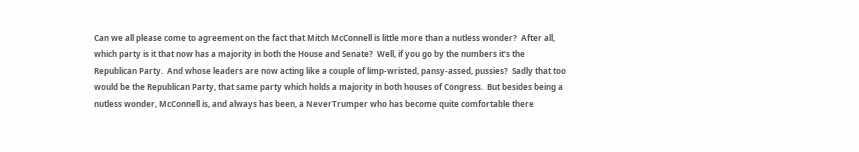Can we all please come to agreement on the fact that Mitch McConnell is little more than a nutless wonder?  After all, which party is it that now has a majority in both the House and Senate?  Well, if you go by the numbers it’s the Republican Party.  And whose leaders are now acting like a couple of limp-wristed, pansy-assed, pussies?  Sadly that too would be the Republican Party, that same party which holds a majority in both houses of Congress.  But besides being a nutless wonder, McConnell is, and always has been, a NeverTrumper who has become quite comfortable there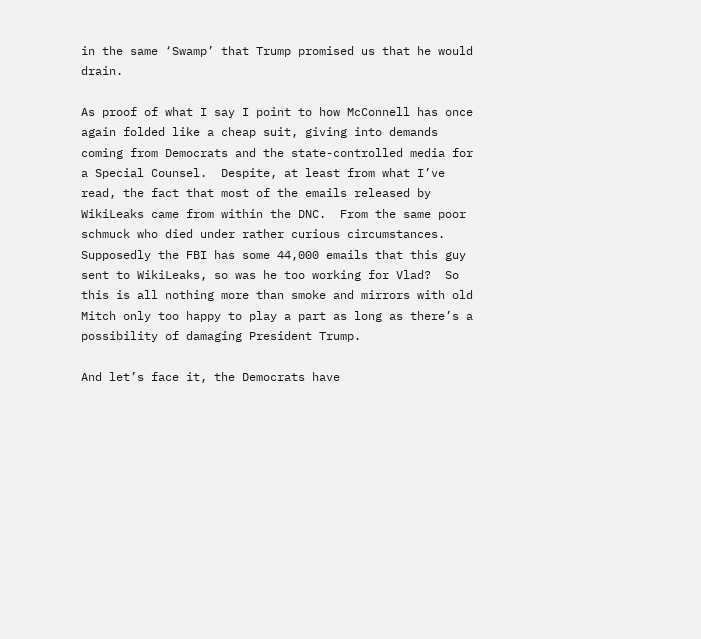in the same ‘Swamp’ that Trump promised us that he would drain.

As proof of what I say I point to how McConnell has once again folded like a cheap suit, giving into demands coming from Democrats and the state-controlled media for a Special Counsel.  Despite, at least from what I’ve read, the fact that most of the emails released by WikiLeaks came from within the DNC.  From the same poor schmuck who died under rather curious circumstances.  Supposedly the FBI has some 44,000 emails that this guy sent to WikiLeaks, so was he too working for Vlad?  So this is all nothing more than smoke and mirrors with old Mitch only too happy to play a part as long as there’s a possibility of damaging President Trump.

And let’s face it, the Democrats have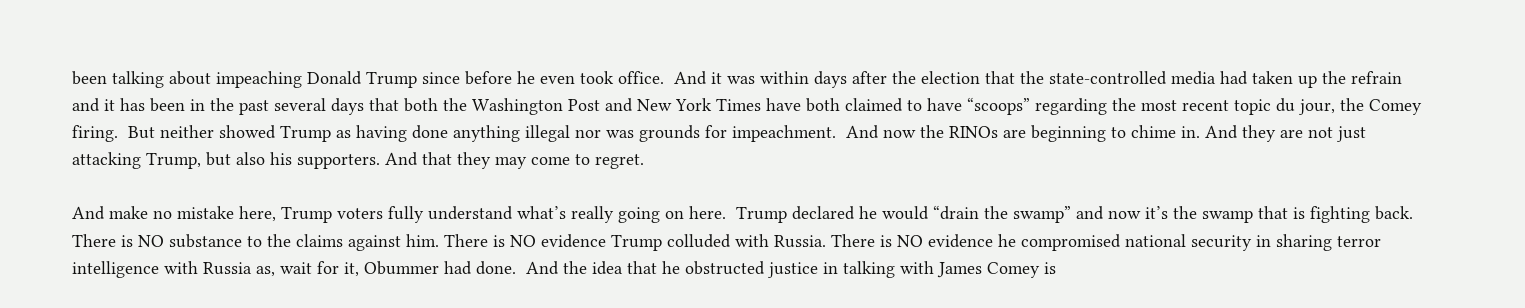been talking about impeaching Donald Trump since before he even took office.  And it was within days after the election that the state-controlled media had taken up the refrain and it has been in the past several days that both the Washington Post and New York Times have both claimed to have “scoops” regarding the most recent topic du jour, the Comey firing.  But neither showed Trump as having done anything illegal nor was grounds for impeachment.  And now the RINOs are beginning to chime in. And they are not just attacking Trump, but also his supporters. And that they may come to regret.

And make no mistake here, Trump voters fully understand what’s really going on here.  Trump declared he would “drain the swamp” and now it’s the swamp that is fighting back.  There is NO substance to the claims against him. There is NO evidence Trump colluded with Russia. There is NO evidence he compromised national security in sharing terror intelligence with Russia as, wait for it, Obummer had done.  And the idea that he obstructed justice in talking with James Comey is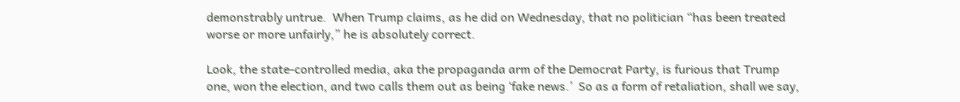demonstrably untrue.  When Trump claims, as he did on Wednesday, that no politician “has been treated worse or more unfairly,” he is absolutely correct.

Look, the state-controlled media, aka the propaganda arm of the Democrat Party, is furious that Trump one, won the election, and two calls them out as being ‘fake news.’  So as a form of retaliation, shall we say,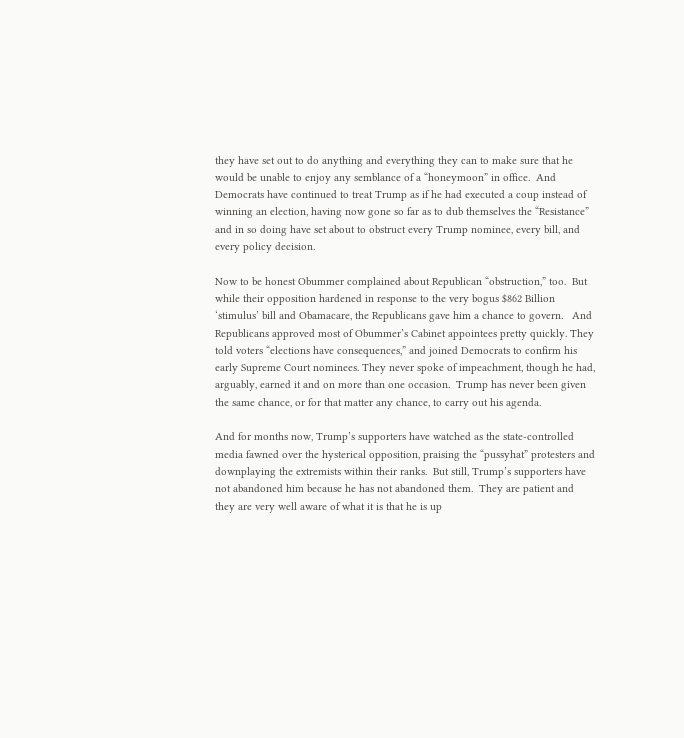they have set out to do anything and everything they can to make sure that he would be unable to enjoy any semblance of a “honeymoon” in office.  And Democrats have continued to treat Trump as if he had executed a coup instead of winning an election, having now gone so far as to dub themselves the “Resistance” and in so doing have set about to obstruct every Trump nominee, every bill, and every policy decision.

Now to be honest Obummer complained about Republican “obstruction,” too.  But while their opposition hardened in response to the very bogus $862 Billion ‘stimulus’ bill and Obamacare, the Republicans gave him a chance to govern.   And Republicans approved most of Obummer’s Cabinet appointees pretty quickly. They told voters “elections have consequences,” and joined Democrats to confirm his early Supreme Court nominees. They never spoke of impeachment, though he had, arguably, earned it and on more than one occasion.  Trump has never been given the same chance, or for that matter any chance, to carry out his agenda.

And for months now, Trump’s supporters have watched as the state-controlled media fawned over the hysterical opposition, praising the “pussyhat” protesters and downplaying the extremists within their ranks.  But still, Trump’s supporters have not abandoned him because he has not abandoned them.  They are patient and they are very well aware of what it is that he is up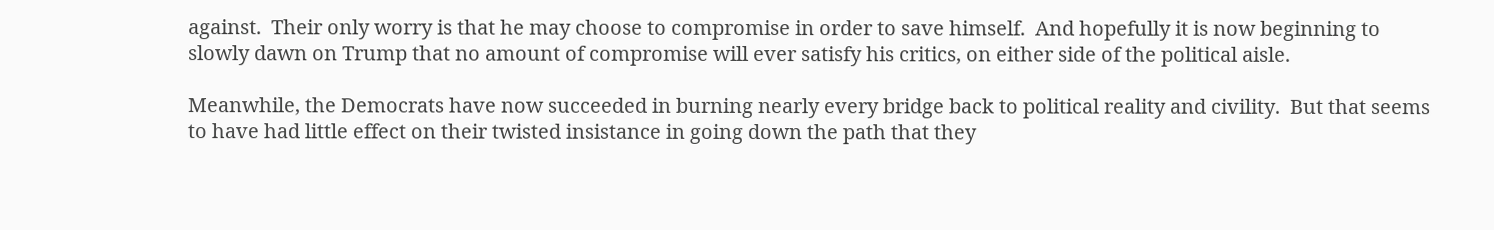against.  Their only worry is that he may choose to compromise in order to save himself.  And hopefully it is now beginning to slowly dawn on Trump that no amount of compromise will ever satisfy his critics, on either side of the political aisle.

Meanwhile, the Democrats have now succeeded in burning nearly every bridge back to political reality and civility.  But that seems to have had little effect on their twisted insistance in going down the path that they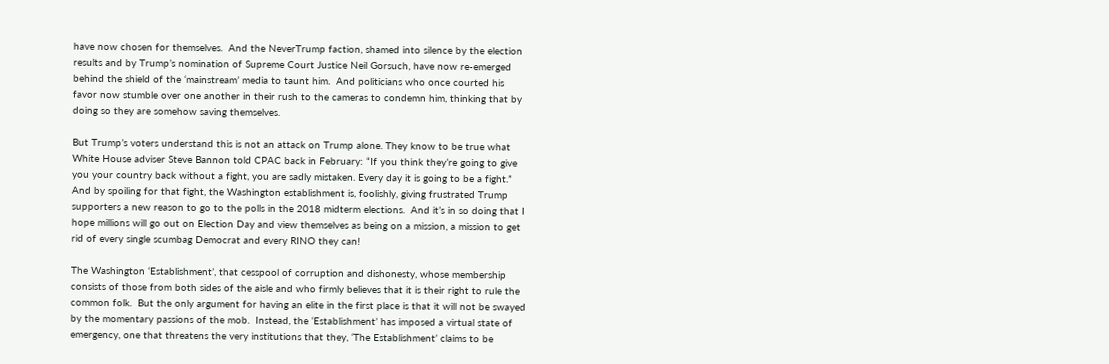have now chosen for themselves.  And the NeverTrump faction, shamed into silence by the election results and by Trump’s nomination of Supreme Court Justice Neil Gorsuch, have now re-emerged behind the shield of the ‘mainstream’ media to taunt him.  And politicians who once courted his favor now stumble over one another in their rush to the cameras to condemn him, thinking that by doing so they are somehow saving themselves.

But Trump’s voters understand this is not an attack on Trump alone. They know to be true what White House adviser Steve Bannon told CPAC back in February: “If you think they’re going to give you your country back without a fight, you are sadly mistaken. Every day it is going to be a fight.”  And by spoiling for that fight, the Washington establishment is, foolishly, giving frustrated Trump supporters a new reason to go to the polls in the 2018 midterm elections.  And it’s in so doing that I hope millions will go out on Election Day and view themselves as being on a mission, a mission to get rid of every single scumbag Democrat and every RINO they can!

The Washington ‘Establishment’, that cesspool of corruption and dishonesty, whose membership consists of those from both sides of the aisle and who firmly believes that it is their right to rule the common folk.  But the only argument for having an elite in the first place is that it will not be swayed by the momentary passions of the mob.  Instead, the ‘Establishment’ has imposed a virtual state of emergency, one that threatens the very institutions that they, ‘The Establishment’ claims to be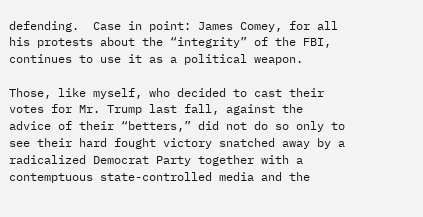defending.  Case in point: James Comey, for all his protests about the “integrity” of the FBI, continues to use it as a political weapon.

Those, like myself, who decided to cast their votes for Mr. Trump last fall, against the advice of their “betters,” did not do so only to see their hard fought victory snatched away by a radicalized Democrat Party together with a contemptuous state-controlled media and the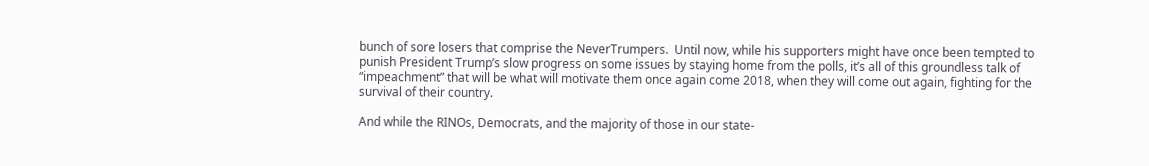bunch of sore losers that comprise the NeverTrumpers.  Until now, while his supporters might have once been tempted to punish President Trump’s slow progress on some issues by staying home from the polls, it’s all of this groundless talk of “impeachment” that will be what will motivate them once again come 2018, when they will come out again, fighting for the survival of their country.

And while the RINOs, Democrats, and the majority of those in our state-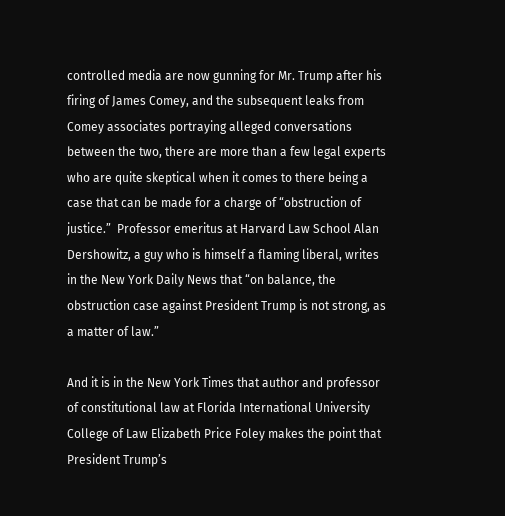controlled media are now gunning for Mr. Trump after his firing of James Comey, and the subsequent leaks from Comey associates portraying alleged conversations between the two, there are more than a few legal experts who are quite skeptical when it comes to there being a case that can be made for a charge of “obstruction of justice.”  Professor emeritus at Harvard Law School Alan Dershowitz, a guy who is himself a flaming liberal, writes in the New York Daily News that “on balance, the obstruction case against President Trump is not strong, as a matter of law.”

And it is in the New York Times that author and professor of constitutional law at Florida International University College of Law Elizabeth Price Foley makes the point that President Trump’s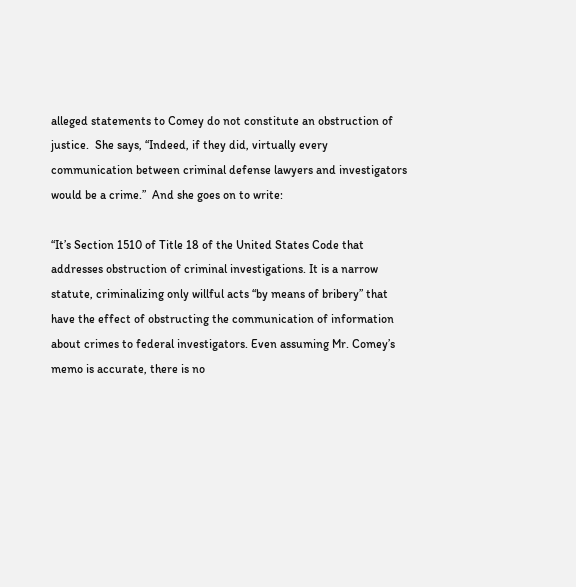alleged statements to Comey do not constitute an obstruction of justice.  She says, “Indeed, if they did, virtually every communication between criminal defense lawyers and investigators would be a crime.”  And she goes on to write:

“It’s Section 1510 of Title 18 of the United States Code that addresses obstruction of criminal investigations. It is a narrow statute, criminalizing only willful acts “by means of bribery” that have the effect of obstructing the communication of information about crimes to federal investigators. Even assuming Mr. Comey’s memo is accurate, there is no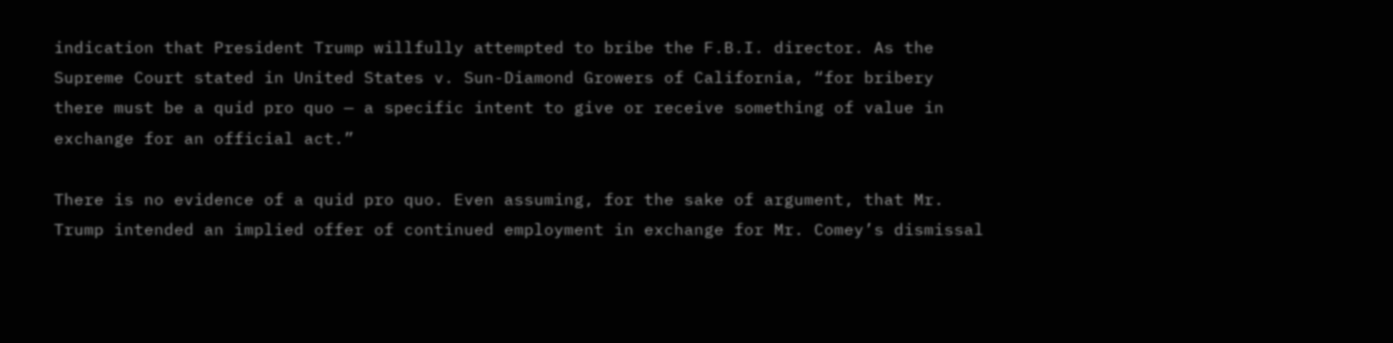indication that President Trump willfully attempted to bribe the F.B.I. director. As the Supreme Court stated in United States v. Sun-Diamond Growers of California, “for bribery there must be a quid pro quo — a specific intent to give or receive something of value in exchange for an official act.”

There is no evidence of a quid pro quo. Even assuming, for the sake of argument, that Mr. Trump intended an implied offer of continued employment in exchange for Mr. Comey’s dismissal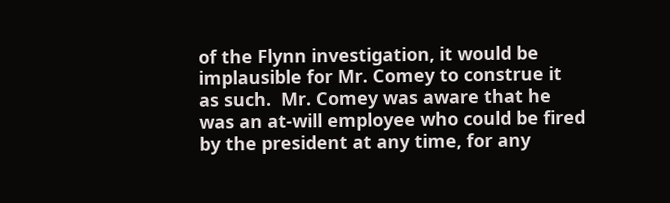of the Flynn investigation, it would be implausible for Mr. Comey to construe it as such.  Mr. Comey was aware that he was an at-will employee who could be fired by the president at any time, for any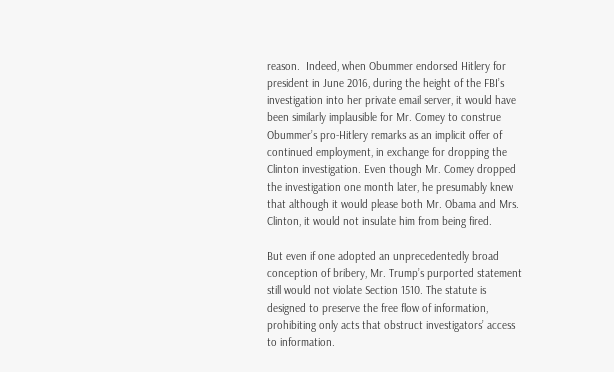reason.  Indeed, when Obummer endorsed Hitlery for president in June 2016, during the height of the FBI’s investigation into her private email server, it would have been similarly implausible for Mr. Comey to construe Obummer’s pro-Hitlery remarks as an implicit offer of continued employment, in exchange for dropping the Clinton investigation. Even though Mr. Comey dropped the investigation one month later, he presumably knew that although it would please both Mr. Obama and Mrs. Clinton, it would not insulate him from being fired.

But even if one adopted an unprecedentedly broad conception of bribery, Mr. Trump’s purported statement still would not violate Section 1510. The statute is designed to preserve the free flow of information, prohibiting only acts that obstruct investigators’ access to information.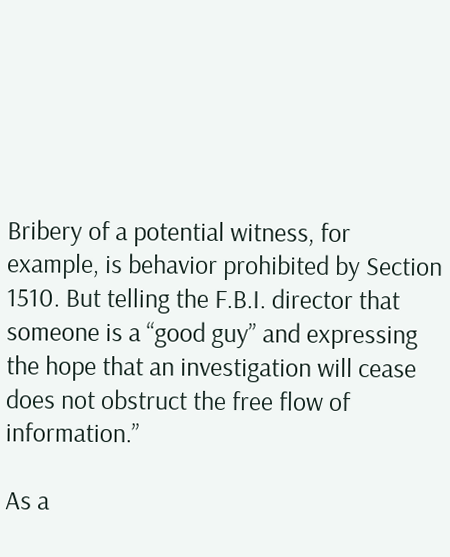Bribery of a potential witness, for example, is behavior prohibited by Section 1510. But telling the F.B.I. director that someone is a “good guy” and expressing the hope that an investigation will cease does not obstruct the free flow of information.”

As a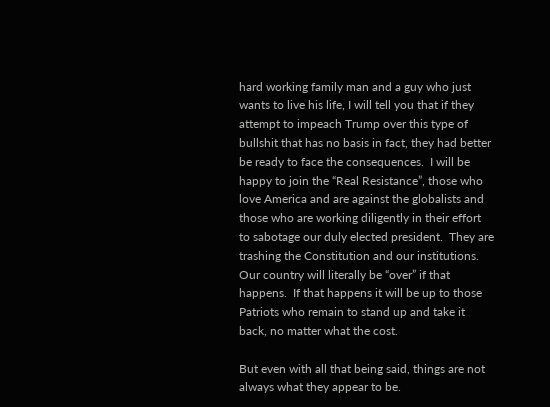hard working family man and a guy who just wants to live his life, I will tell you that if they attempt to impeach Trump over this type of bullshit that has no basis in fact, they had better be ready to face the consequences.  I will be happy to join the “Real Resistance”, those who love America and are against the globalists and those who are working diligently in their effort to sabotage our duly elected president.  They are trashing the Constitution and our institutions.  Our country will literally be “over” if that happens.  If that happens it will be up to those Patriots who remain to stand up and take it back, no matter what the cost.

But even with all that being said, things are not always what they appear to be.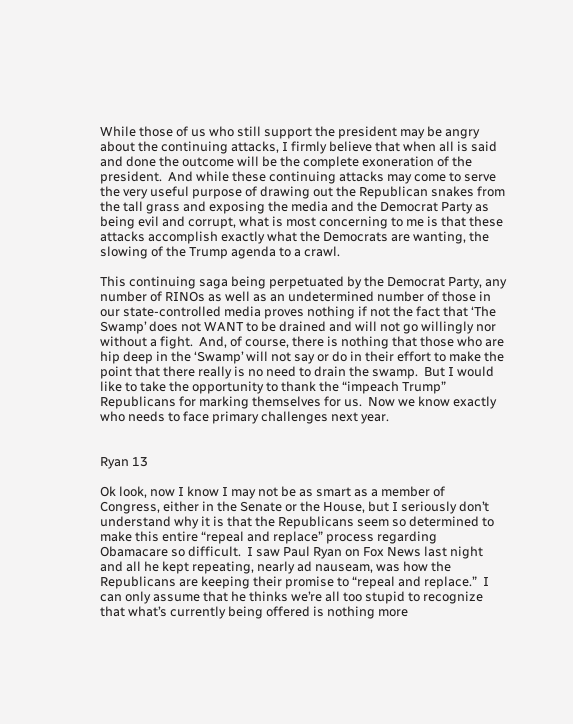While those of us who still support the president may be angry about the continuing attacks, I firmly believe that when all is said and done the outcome will be the complete exoneration of the president.  And while these continuing attacks may come to serve the very useful purpose of drawing out the Republican snakes from the tall grass and exposing the media and the Democrat Party as being evil and corrupt, what is most concerning to me is that these attacks accomplish exactly what the Democrats are wanting, the slowing of the Trump agenda to a crawl.

This continuing saga being perpetuated by the Democrat Party, any number of RINOs as well as an undetermined number of those in our state-controlled media proves nothing if not the fact that ‘The Swamp’ does not WANT to be drained and will not go willingly nor without a fight.  And, of course, there is nothing that those who are hip deep in the ‘Swamp’ will not say or do in their effort to make the point that there really is no need to drain the swamp.  But I would like to take the opportunity to thank the “impeach Trump” Republicans for marking themselves for us.  Now we know exactly who needs to face primary challenges next year.


Ryan 13

Ok look, now I know I may not be as smart as a member of Congress, either in the Senate or the House, but I seriously don’t understand why it is that the Republicans seem so determined to make this entire “repeal and replace” process regarding Obamacare so difficult.  I saw Paul Ryan on Fox News last night and all he kept repeating, nearly ad nauseam, was how the Republicans are keeping their promise to “repeal and replace.”  I can only assume that he thinks we’re all too stupid to recognize that what’s currently being offered is nothing more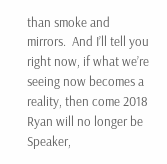than smoke and mirrors.  And I’ll tell you right now, if what we’re seeing now becomes a reality, then come 2018 Ryan will no longer be Speaker,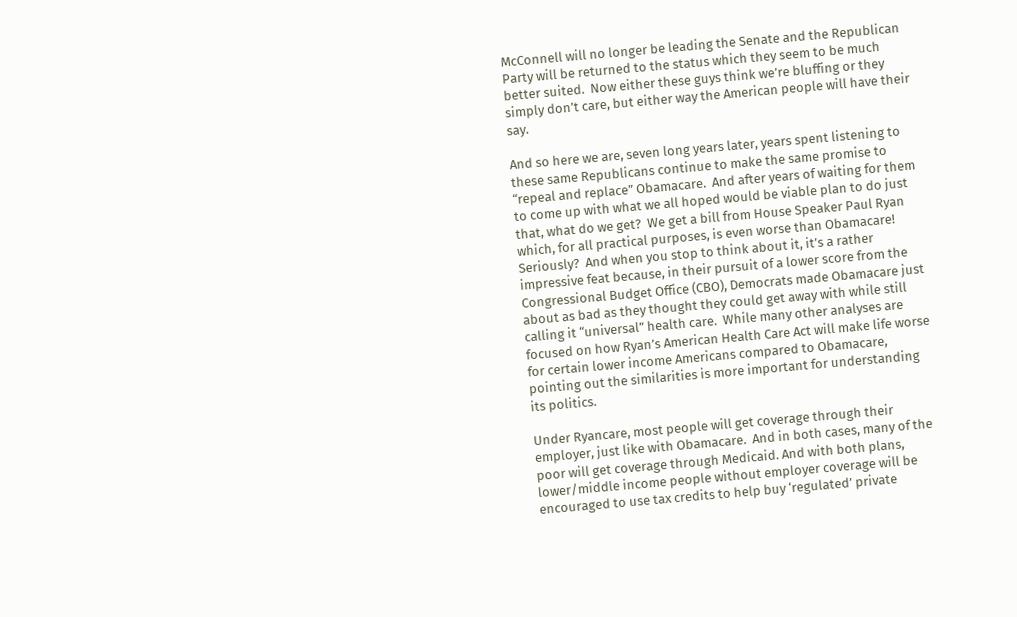McConnell will no longer be leading the Senate and the Republican Party will be returned to the status which they seem to be much better suited.  Now either these guys think we’re bluffing or they simply don’t care, but either way the American people will have their say.

And so here we are, seven long years later, years spent listening to these same Republicans continue to make the same promise to “repeal and replace” Obamacare.  And after years of waiting for them to come up with what we all hoped would be viable plan to do just that, what do we get?  We get a bill from House Speaker Paul Ryan which, for all practical purposes, is even worse than Obamacare!  Seriously?  And when you stop to think about it, it’s a rather impressive feat because, in their pursuit of a lower score from the Congressional Budget Office (CBO), Democrats made Obamacare just about as bad as they thought they could get away with while still calling it “universal” health care.  While many other analyses are focused on how Ryan’s American Health Care Act will make life worse for certain lower income Americans compared to Obamacare, pointing out the similarities is more important for understanding its politics.

Under Ryancare, most people will get coverage through their employer, just like with Obamacare.  And in both cases, many of the poor will get coverage through Medicaid. And with both plans, lower/middle income people without employer coverage will be encouraged to use tax credits to help buy ‘regulated’ private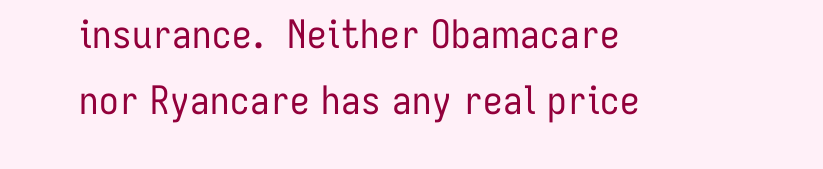insurance.  Neither Obamacare nor Ryancare has any real price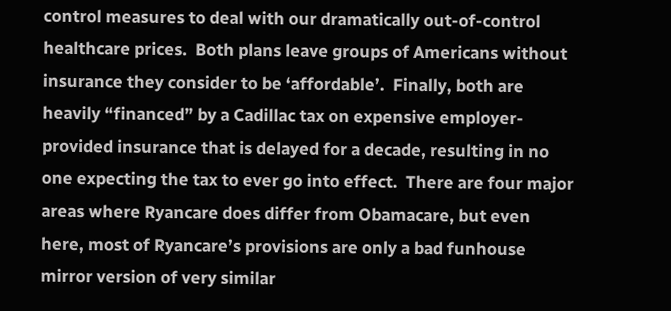control measures to deal with our dramatically out-of-control healthcare prices.  Both plans leave groups of Americans without insurance they consider to be ‘affordable’.  Finally, both are heavily “financed” by a Cadillac tax on expensive employer-provided insurance that is delayed for a decade, resulting in no one expecting the tax to ever go into effect.  There are four major areas where Ryancare does differ from Obamacare, but even here, most of Ryancare’s provisions are only a bad funhouse mirror version of very similar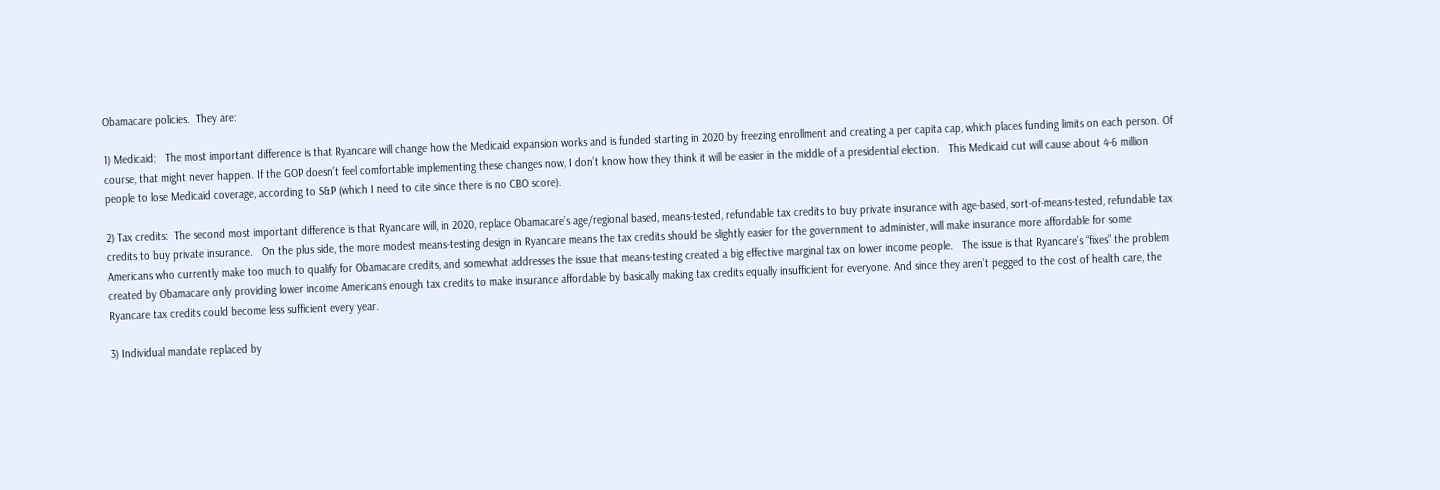Obamacare policies.  They are:

1) Medicaid:   The most important difference is that Ryancare will change how the Medicaid expansion works and is funded starting in 2020 by freezing enrollment and creating a per capita cap, which places funding limits on each person. Of course, that might never happen. If the GOP doesn’t feel comfortable implementing these changes now, I don’t know how they think it will be easier in the middle of a presidential election.   This Medicaid cut will cause about 4-6 million people to lose Medicaid coverage, according to S&P (which I need to cite since there is no CBO score).

2) Tax credits:  The second most important difference is that Ryancare will, in 2020, replace Obamacare’s age/regional based, means-tested, refundable tax credits to buy private insurance with age-based, sort-of-means-tested, refundable tax credits to buy private insurance.   On the plus side, the more modest means-testing design in Ryancare means the tax credits should be slightly easier for the government to administer, will make insurance more affordable for some Americans who currently make too much to qualify for Obamacare credits, and somewhat addresses the issue that means-testing created a big effective marginal tax on lower income people.   The issue is that Ryancare’s “fixes” the problem created by Obamacare only providing lower income Americans enough tax credits to make insurance affordable by basically making tax credits equally insufficient for everyone. And since they aren’t pegged to the cost of health care, the Ryancare tax credits could become less sufficient every year.

3) Individual mandate replaced by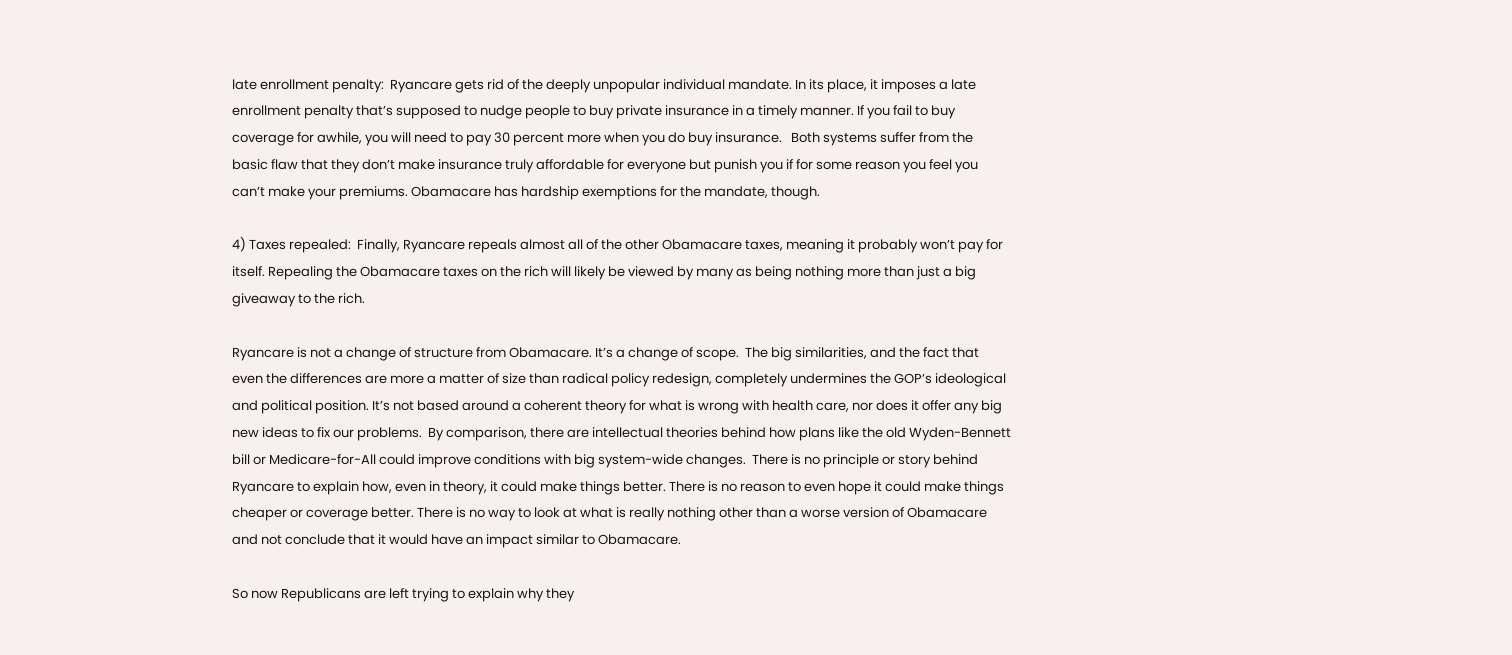late enrollment penalty:  Ryancare gets rid of the deeply unpopular individual mandate. In its place, it imposes a late enrollment penalty that’s supposed to nudge people to buy private insurance in a timely manner. If you fail to buy coverage for awhile, you will need to pay 30 percent more when you do buy insurance.   Both systems suffer from the basic flaw that they don’t make insurance truly affordable for everyone but punish you if for some reason you feel you can’t make your premiums. Obamacare has hardship exemptions for the mandate, though.

4) Taxes repealed:  Finally, Ryancare repeals almost all of the other Obamacare taxes, meaning it probably won’t pay for itself. Repealing the Obamacare taxes on the rich will likely be viewed by many as being nothing more than just a big giveaway to the rich.

Ryancare is not a change of structure from Obamacare. It’s a change of scope.  The big similarities, and the fact that even the differences are more a matter of size than radical policy redesign, completely undermines the GOP’s ideological and political position. It’s not based around a coherent theory for what is wrong with health care, nor does it offer any big new ideas to fix our problems.  By comparison, there are intellectual theories behind how plans like the old Wyden-Bennett bill or Medicare-for-All could improve conditions with big system-wide changes.  There is no principle or story behind Ryancare to explain how, even in theory, it could make things better. There is no reason to even hope it could make things cheaper or coverage better. There is no way to look at what is really nothing other than a worse version of Obamacare and not conclude that it would have an impact similar to Obamacare.

So now Republicans are left trying to explain why they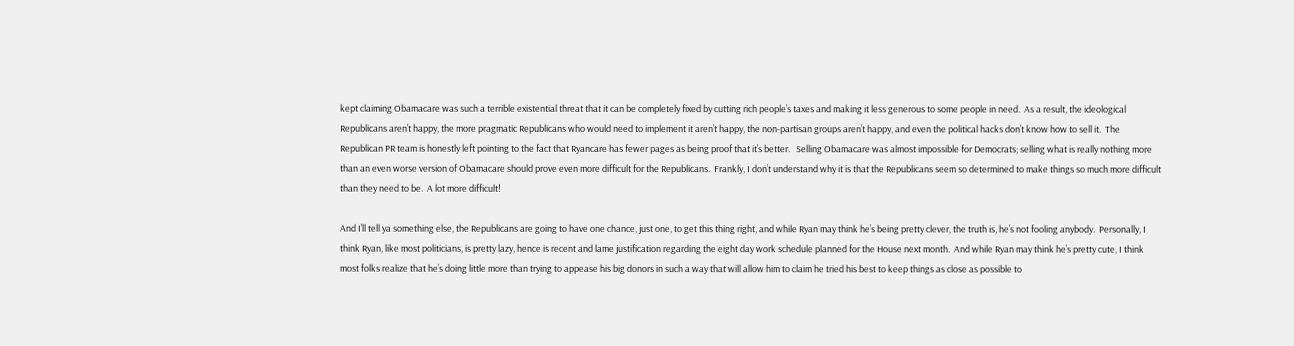kept claiming Obamacare was such a terrible existential threat that it can be completely fixed by cutting rich people’s taxes and making it less generous to some people in need.  As a result, the ideological Republicans aren’t happy, the more pragmatic Republicans who would need to implement it aren’t happy, the non-partisan groups aren’t happy, and even the political hacks don’t know how to sell it.  The Republican PR team is honestly left pointing to the fact that Ryancare has fewer pages as being proof that it’s better.   Selling Obamacare was almost impossible for Democrats; selling what is really nothing more than an even worse version of Obamacare should prove even more difficult for the Republicans.  Frankly, I don’t understand why it is that the Republicans seem so determined to make things so much more difficult than they need to be.  A lot more difficult!

And I’ll tell ya something else, the Republicans are going to have one chance, just one, to get this thing right, and while Ryan may think he’s being pretty clever, the truth is, he’s not fooling anybody.  Personally, I think Ryan, like most politicians, is pretty lazy, hence is recent and lame justification regarding the eight day work schedule planned for the House next month.  And while Ryan may think he’s pretty cute, I think most folks realize that he’s doing little more than trying to appease his big donors in such a way that will allow him to claim he tried his best to keep things as close as possible to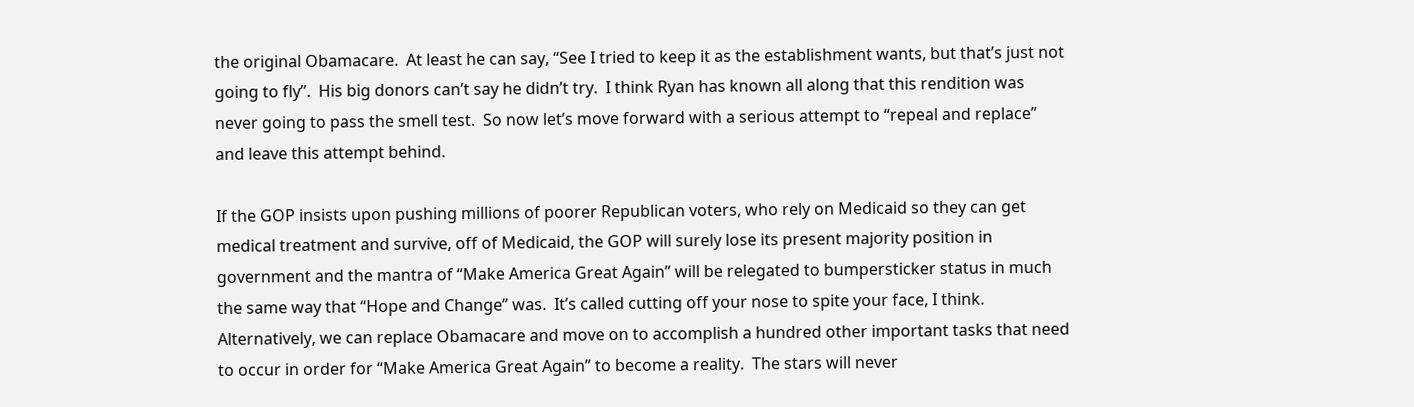the original Obamacare.  At least he can say, “See I tried to keep it as the establishment wants, but that’s just not going to fly”.  His big donors can’t say he didn’t try.  I think Ryan has known all along that this rendition was never going to pass the smell test.  So now let’s move forward with a serious attempt to “repeal and replace” and leave this attempt behind.

If the GOP insists upon pushing millions of poorer Republican voters, who rely on Medicaid so they can get medical treatment and survive, off of Medicaid, the GOP will surely lose its present majority position in government and the mantra of “Make America Great Again” will be relegated to bumpersticker status in much the same way that “Hope and Change” was.  It’s called cutting off your nose to spite your face, I think.  Alternatively, we can replace Obamacare and move on to accomplish a hundred other important tasks that need to occur in order for “Make America Great Again” to become a reality.  The stars will never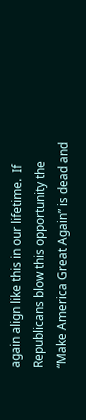again align like this in our lifetime.  If Republicans blow this opportunity the “Make America Great Again” is dead and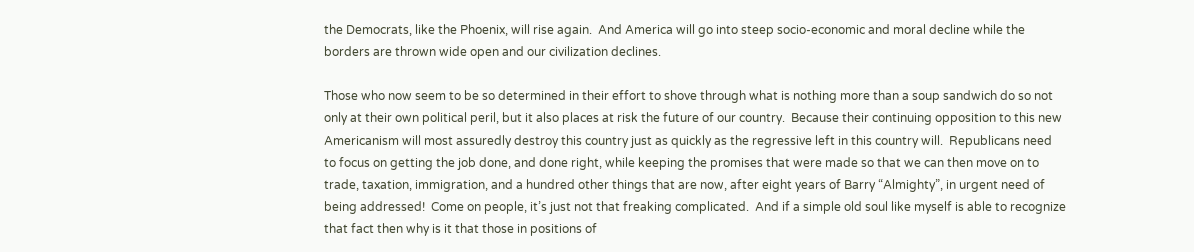the Democrats, like the Phoenix, will rise again.  And America will go into steep socio-economic and moral decline while the borders are thrown wide open and our civilization declines.

Those who now seem to be so determined in their effort to shove through what is nothing more than a soup sandwich do so not only at their own political peril, but it also places at risk the future of our country.  Because their continuing opposition to this new Americanism will most assuredly destroy this country just as quickly as the regressive left in this country will.  Republicans need to focus on getting the job done, and done right, while keeping the promises that were made so that we can then move on to trade, taxation, immigration, and a hundred other things that are now, after eight years of Barry “Almighty”, in urgent need of being addressed!  Come on people, it’s just not that freaking complicated.  And if a simple old soul like myself is able to recognize that fact then why is it that those in positions of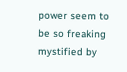power seem to be so freaking mystified by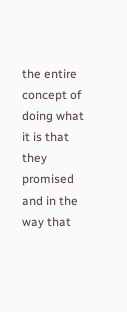the entire concept of doing what it is that they promised and in the way that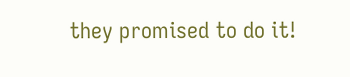they promised to do it!